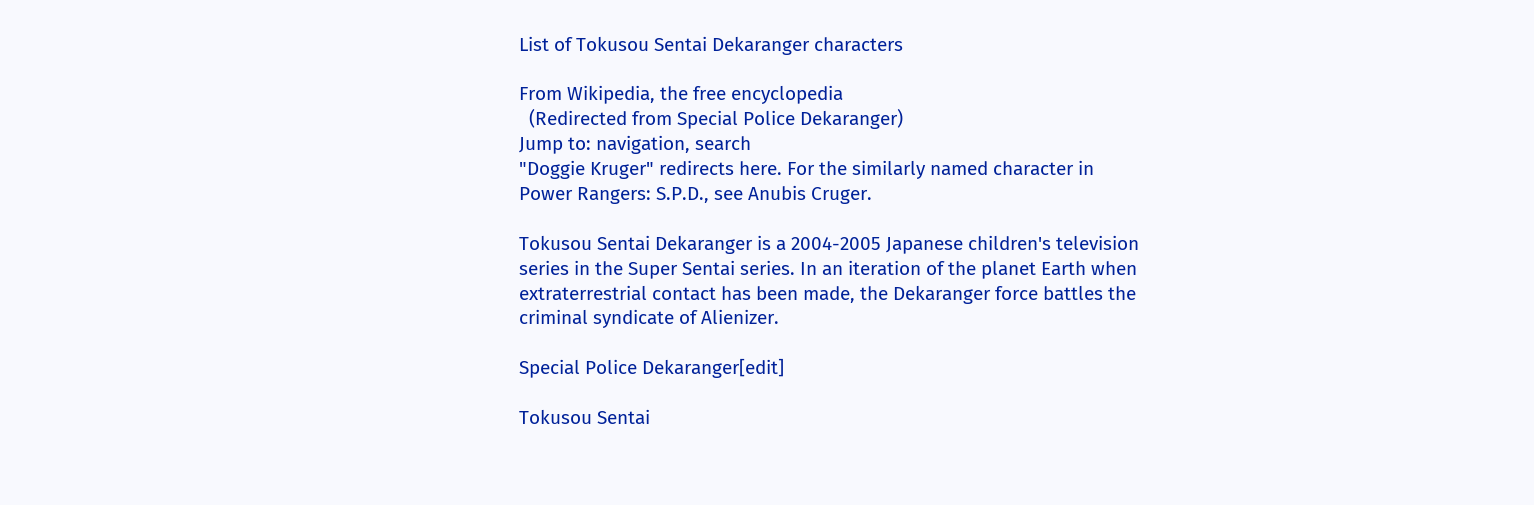List of Tokusou Sentai Dekaranger characters

From Wikipedia, the free encyclopedia
  (Redirected from Special Police Dekaranger)
Jump to: navigation, search
"Doggie Kruger" redirects here. For the similarly named character in Power Rangers: S.P.D., see Anubis Cruger.

Tokusou Sentai Dekaranger is a 2004-2005 Japanese children's television series in the Super Sentai series. In an iteration of the planet Earth when extraterrestrial contact has been made, the Dekaranger force battles the criminal syndicate of Alienizer.

Special Police Dekaranger[edit]

Tokusou Sentai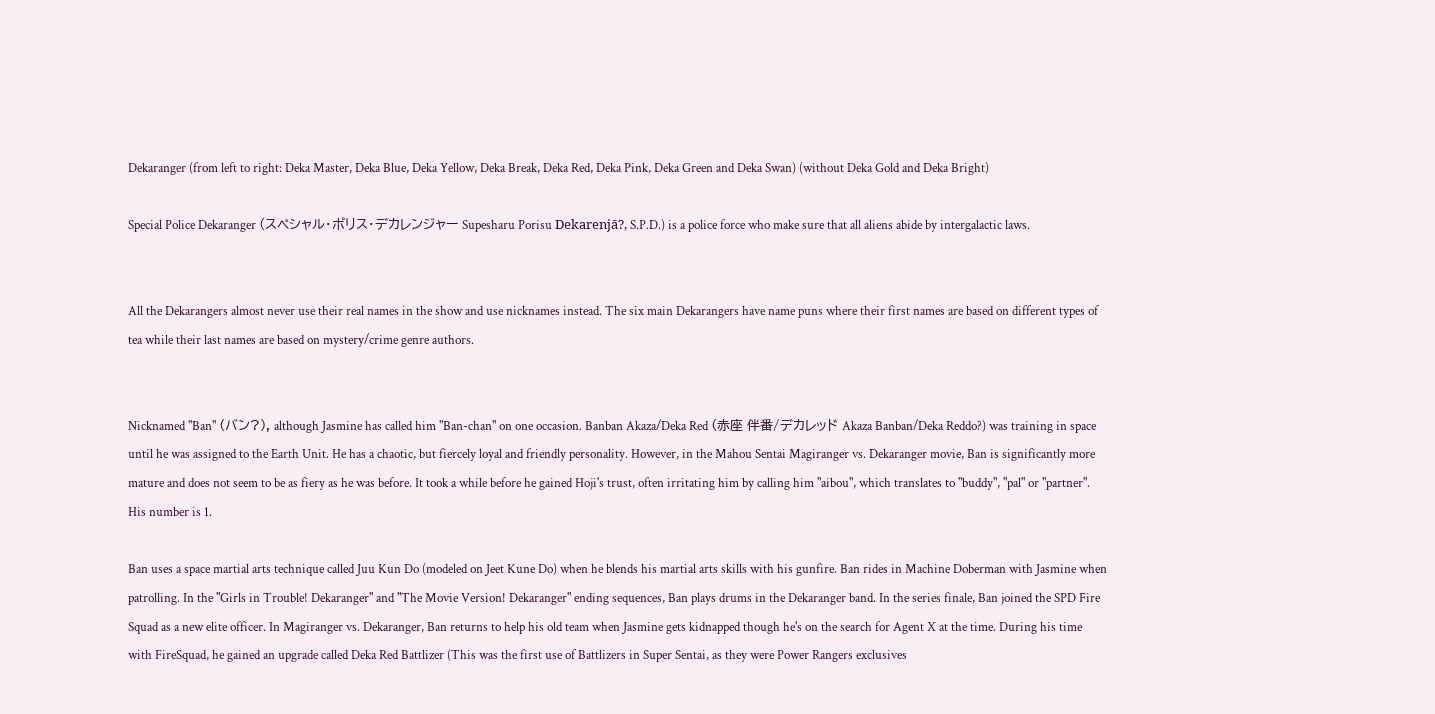Dekaranger (from left to right: Deka Master, Deka Blue, Deka Yellow, Deka Break, Deka Red, Deka Pink, Deka Green and Deka Swan) (without Deka Gold and Deka Bright)

Special Police Dekaranger (スペシャル・ポリス・デカレンジャー Supesharu Porisu Dekarenjā?, S.P.D.) is a police force who make sure that all aliens abide by intergalactic laws.


All the Dekarangers almost never use their real names in the show and use nicknames instead. The six main Dekarangers have name puns where their first names are based on different types of tea while their last names are based on mystery/crime genre authors.


Nicknamed "Ban" (バン?), although Jasmine has called him "Ban-chan" on one occasion. Banban Akaza/Deka Red (赤座 伴番/デカレッド Akaza Banban/Deka Reddo?) was training in space until he was assigned to the Earth Unit. He has a chaotic, but fiercely loyal and friendly personality. However, in the Mahou Sentai Magiranger vs. Dekaranger movie, Ban is significantly more mature and does not seem to be as fiery as he was before. It took a while before he gained Hoji's trust, often irritating him by calling him "aibou", which translates to "buddy", "pal" or "partner". His number is 1.

Ban uses a space martial arts technique called Juu Kun Do (modeled on Jeet Kune Do) when he blends his martial arts skills with his gunfire. Ban rides in Machine Doberman with Jasmine when patrolling. In the "Girls in Trouble! Dekaranger" and "The Movie Version! Dekaranger" ending sequences, Ban plays drums in the Dekaranger band. In the series finale, Ban joined the SPD Fire Squad as a new elite officer. In Magiranger vs. Dekaranger, Ban returns to help his old team when Jasmine gets kidnapped though he's on the search for Agent X at the time. During his time with FireSquad, he gained an upgrade called Deka Red Battlizer (This was the first use of Battlizers in Super Sentai, as they were Power Rangers exclusives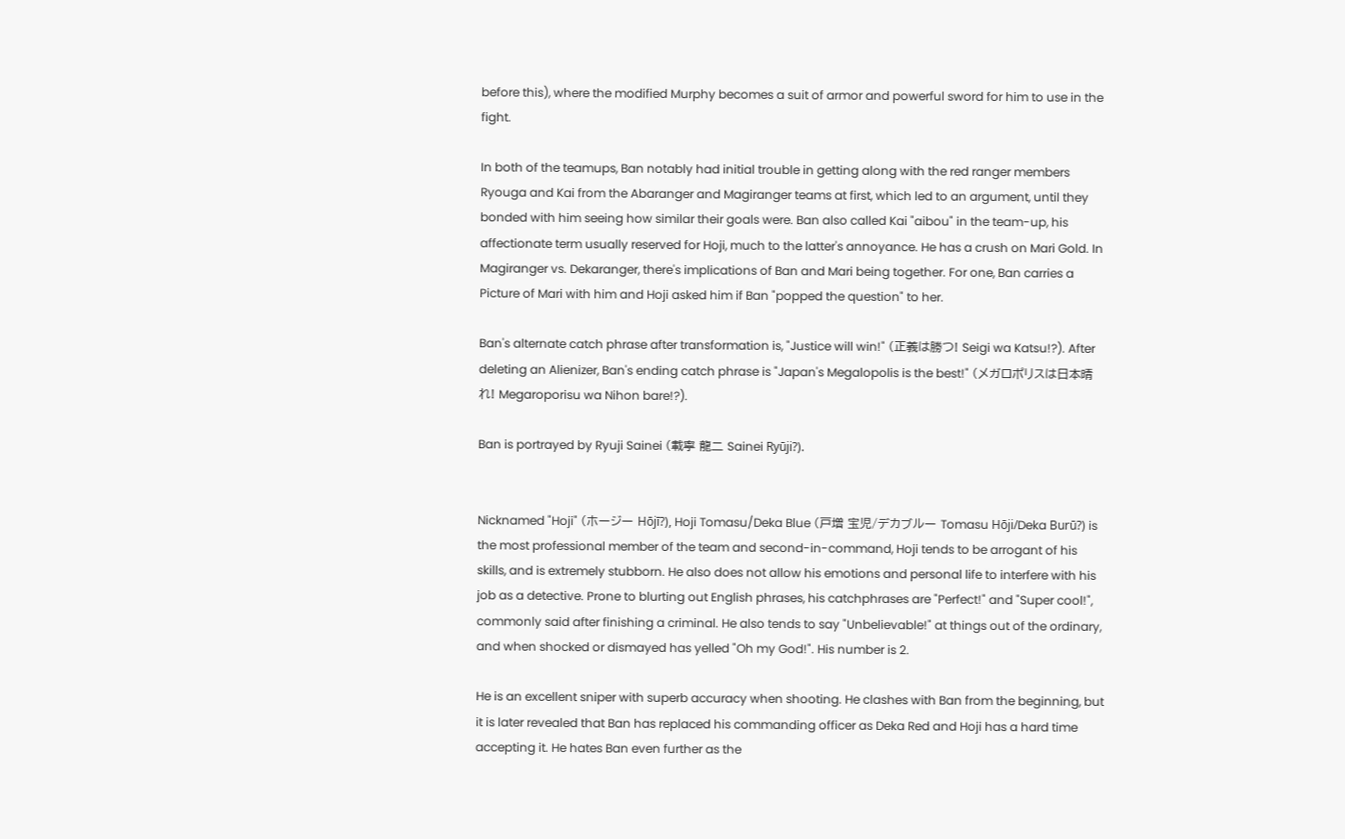before this), where the modified Murphy becomes a suit of armor and powerful sword for him to use in the fight.

In both of the teamups, Ban notably had initial trouble in getting along with the red ranger members Ryouga and Kai from the Abaranger and Magiranger teams at first, which led to an argument, until they bonded with him seeing how similar their goals were. Ban also called Kai "aibou" in the team-up, his affectionate term usually reserved for Hoji, much to the latter's annoyance. He has a crush on Mari Gold. In Magiranger vs. Dekaranger, there's implications of Ban and Mari being together. For one, Ban carries a Picture of Mari with him and Hoji asked him if Ban "popped the question" to her.

Ban's alternate catch phrase after transformation is, "Justice will win!" (正義は勝つ! Seigi wa Katsu!?). After deleting an Alienizer, Ban's ending catch phrase is "Japan's Megalopolis is the best!" (メガロポリスは日本晴れ! Megaroporisu wa Nihon bare!?).

Ban is portrayed by Ryuji Sainei (載寧 龍二 Sainei Ryūji?).


Nicknamed "Hoji" (ホージー Hōjī?), Hoji Tomasu/Deka Blue (戸増 宝児/デカブルー Tomasu Hōji/Deka Burū?) is the most professional member of the team and second-in-command, Hoji tends to be arrogant of his skills, and is extremely stubborn. He also does not allow his emotions and personal life to interfere with his job as a detective. Prone to blurting out English phrases, his catchphrases are "Perfect!" and "Super cool!", commonly said after finishing a criminal. He also tends to say "Unbelievable!" at things out of the ordinary, and when shocked or dismayed has yelled "Oh my God!". His number is 2.

He is an excellent sniper with superb accuracy when shooting. He clashes with Ban from the beginning, but it is later revealed that Ban has replaced his commanding officer as Deka Red and Hoji has a hard time accepting it. He hates Ban even further as the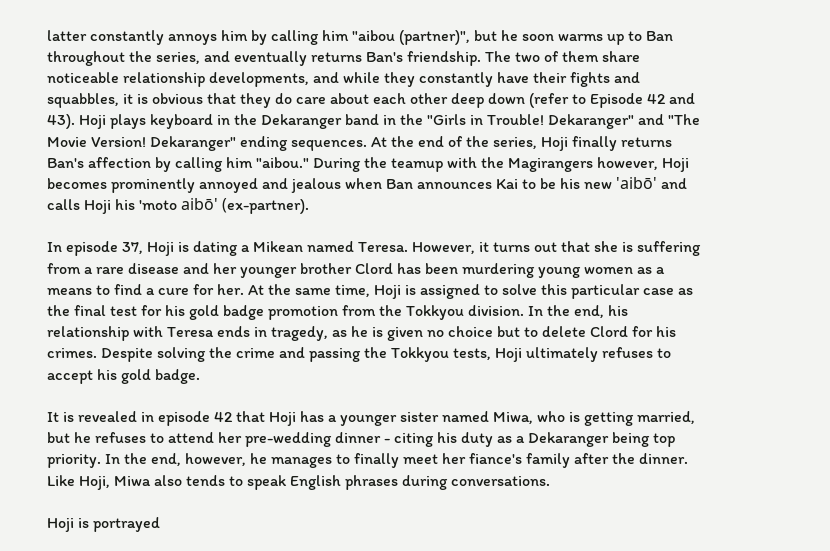latter constantly annoys him by calling him "aibou (partner)", but he soon warms up to Ban throughout the series, and eventually returns Ban's friendship. The two of them share noticeable relationship developments, and while they constantly have their fights and squabbles, it is obvious that they do care about each other deep down (refer to Episode 42 and 43). Hoji plays keyboard in the Dekaranger band in the "Girls in Trouble! Dekaranger" and "The Movie Version! Dekaranger" ending sequences. At the end of the series, Hoji finally returns Ban's affection by calling him "aibou." During the teamup with the Magirangers however, Hoji becomes prominently annoyed and jealous when Ban announces Kai to be his new 'aibō' and calls Hoji his 'moto aibō' (ex-partner).

In episode 37, Hoji is dating a Mikean named Teresa. However, it turns out that she is suffering from a rare disease and her younger brother Clord has been murdering young women as a means to find a cure for her. At the same time, Hoji is assigned to solve this particular case as the final test for his gold badge promotion from the Tokkyou division. In the end, his relationship with Teresa ends in tragedy, as he is given no choice but to delete Clord for his crimes. Despite solving the crime and passing the Tokkyou tests, Hoji ultimately refuses to accept his gold badge.

It is revealed in episode 42 that Hoji has a younger sister named Miwa, who is getting married, but he refuses to attend her pre-wedding dinner - citing his duty as a Dekaranger being top priority. In the end, however, he manages to finally meet her fiance's family after the dinner. Like Hoji, Miwa also tends to speak English phrases during conversations.

Hoji is portrayed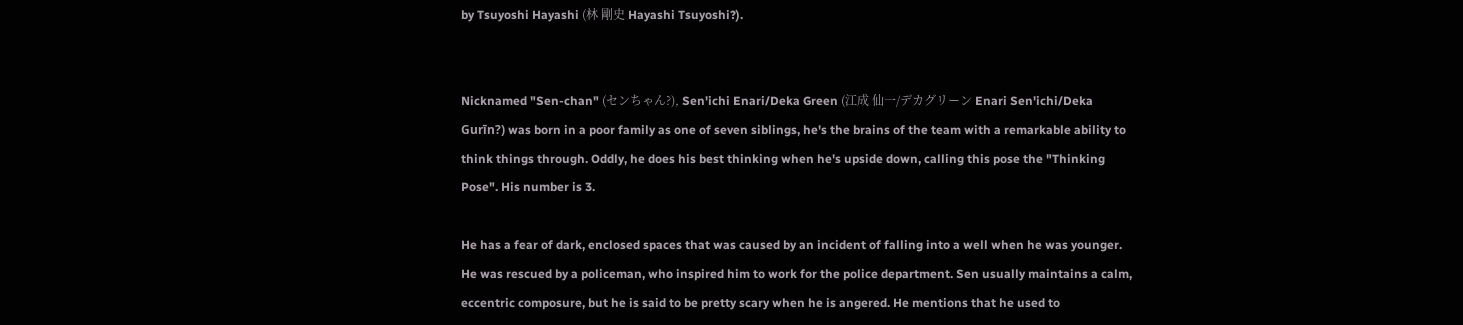by Tsuyoshi Hayashi (林 剛史 Hayashi Tsuyoshi?).


Nicknamed "Sen-chan" (センちゃん?), Sen'ichi Enari/Deka Green (江成 仙一/デカグリーン Enari Sen'ichi/Deka Gurīn?) was born in a poor family as one of seven siblings, he's the brains of the team with a remarkable ability to think things through. Oddly, he does his best thinking when he's upside down, calling this pose the "Thinking Pose". His number is 3.

He has a fear of dark, enclosed spaces that was caused by an incident of falling into a well when he was younger. He was rescued by a policeman, who inspired him to work for the police department. Sen usually maintains a calm, eccentric composure, but he is said to be pretty scary when he is angered. He mentions that he used to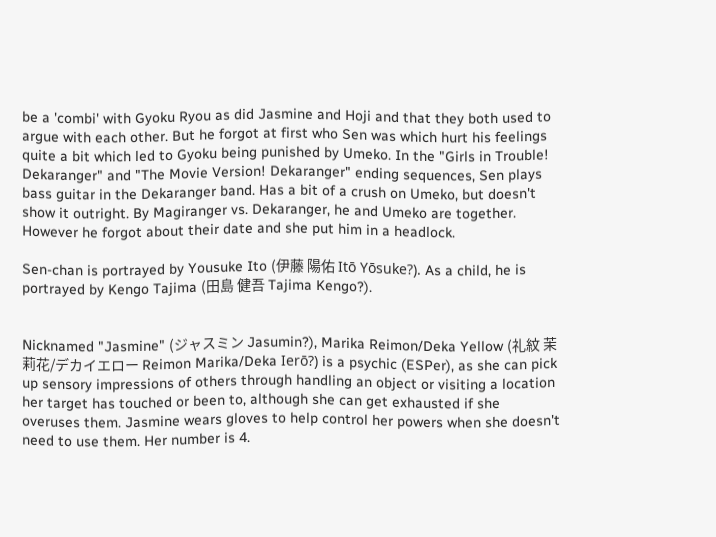be a 'combi' with Gyoku Ryou as did Jasmine and Hoji and that they both used to argue with each other. But he forgot at first who Sen was which hurt his feelings quite a bit which led to Gyoku being punished by Umeko. In the "Girls in Trouble! Dekaranger" and "The Movie Version! Dekaranger" ending sequences, Sen plays bass guitar in the Dekaranger band. Has a bit of a crush on Umeko, but doesn't show it outright. By Magiranger vs. Dekaranger, he and Umeko are together. However he forgot about their date and she put him in a headlock.

Sen-chan is portrayed by Yousuke Ito (伊藤 陽佑 Itō Yōsuke?). As a child, he is portrayed by Kengo Tajima (田島 健吾 Tajima Kengo?).


Nicknamed "Jasmine" (ジャスミン Jasumin?), Marika Reimon/Deka Yellow (礼紋 茉莉花/デカイエロー Reimon Marika/Deka Ierō?) is a psychic (ESPer), as she can pick up sensory impressions of others through handling an object or visiting a location her target has touched or been to, although she can get exhausted if she overuses them. Jasmine wears gloves to help control her powers when she doesn't need to use them. Her number is 4.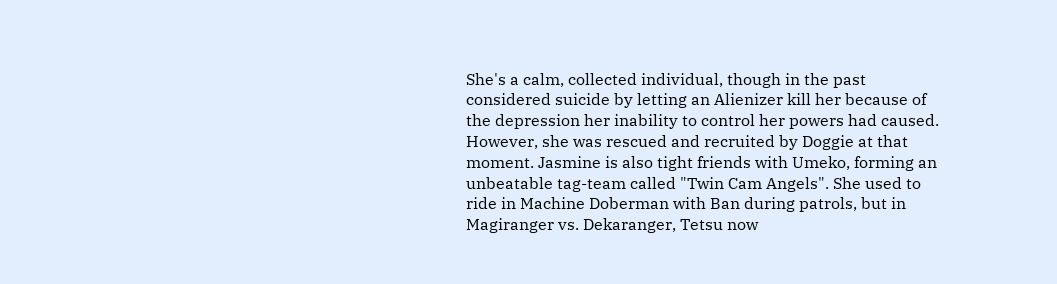She's a calm, collected individual, though in the past considered suicide by letting an Alienizer kill her because of the depression her inability to control her powers had caused. However, she was rescued and recruited by Doggie at that moment. Jasmine is also tight friends with Umeko, forming an unbeatable tag-team called "Twin Cam Angels". She used to ride in Machine Doberman with Ban during patrols, but in Magiranger vs. Dekaranger, Tetsu now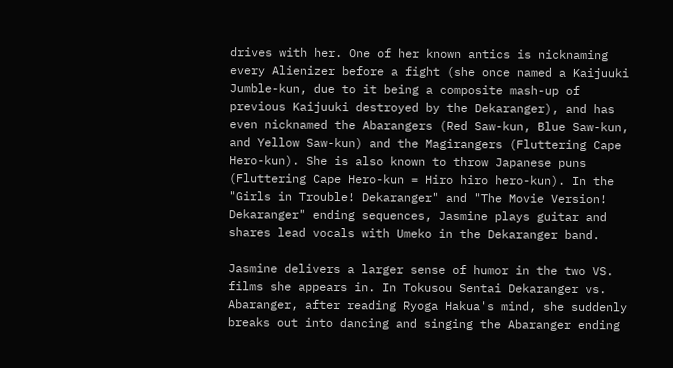drives with her. One of her known antics is nicknaming every Alienizer before a fight (she once named a Kaijuuki Jumble-kun, due to it being a composite mash-up of previous Kaijuuki destroyed by the Dekaranger), and has even nicknamed the Abarangers (Red Saw-kun, Blue Saw-kun, and Yellow Saw-kun) and the Magirangers (Fluttering Cape Hero-kun). She is also known to throw Japanese puns (Fluttering Cape Hero-kun = Hiro hiro hero-kun). In the "Girls in Trouble! Dekaranger" and "The Movie Version! Dekaranger" ending sequences, Jasmine plays guitar and shares lead vocals with Umeko in the Dekaranger band.

Jasmine delivers a larger sense of humor in the two VS. films she appears in. In Tokusou Sentai Dekaranger vs. Abaranger, after reading Ryoga Hakua's mind, she suddenly breaks out into dancing and singing the Abaranger ending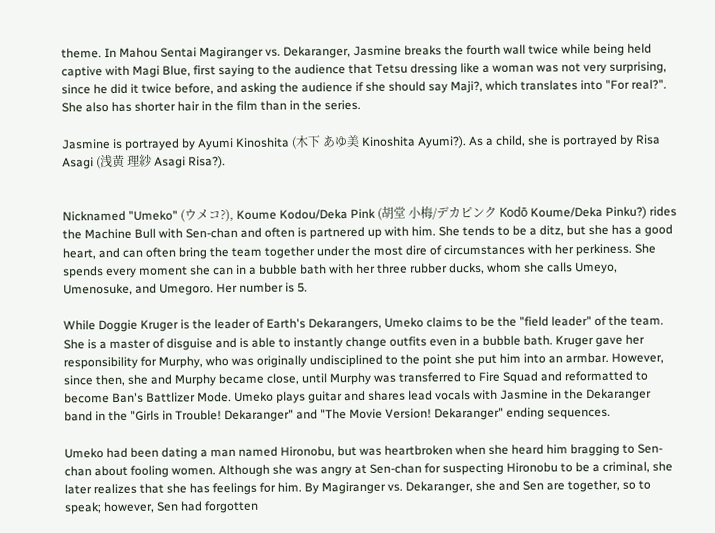theme. In Mahou Sentai Magiranger vs. Dekaranger, Jasmine breaks the fourth wall twice while being held captive with Magi Blue, first saying to the audience that Tetsu dressing like a woman was not very surprising, since he did it twice before, and asking the audience if she should say Maji?, which translates into "For real?". She also has shorter hair in the film than in the series.

Jasmine is portrayed by Ayumi Kinoshita (木下 あゆ美 Kinoshita Ayumi?). As a child, she is portrayed by Risa Asagi (浅黄 理紗 Asagi Risa?).


Nicknamed "Umeko" (ウメコ?), Koume Kodou/Deka Pink (胡堂 小梅/デカピンク Kodō Koume/Deka Pinku?) rides the Machine Bull with Sen-chan and often is partnered up with him. She tends to be a ditz, but she has a good heart, and can often bring the team together under the most dire of circumstances with her perkiness. She spends every moment she can in a bubble bath with her three rubber ducks, whom she calls Umeyo, Umenosuke, and Umegoro. Her number is 5.

While Doggie Kruger is the leader of Earth's Dekarangers, Umeko claims to be the "field leader" of the team. She is a master of disguise and is able to instantly change outfits even in a bubble bath. Kruger gave her responsibility for Murphy, who was originally undisciplined to the point she put him into an armbar. However, since then, she and Murphy became close, until Murphy was transferred to Fire Squad and reformatted to become Ban's Battlizer Mode. Umeko plays guitar and shares lead vocals with Jasmine in the Dekaranger band in the "Girls in Trouble! Dekaranger" and "The Movie Version! Dekaranger" ending sequences.

Umeko had been dating a man named Hironobu, but was heartbroken when she heard him bragging to Sen-chan about fooling women. Although she was angry at Sen-chan for suspecting Hironobu to be a criminal, she later realizes that she has feelings for him. By Magiranger vs. Dekaranger, she and Sen are together, so to speak; however, Sen had forgotten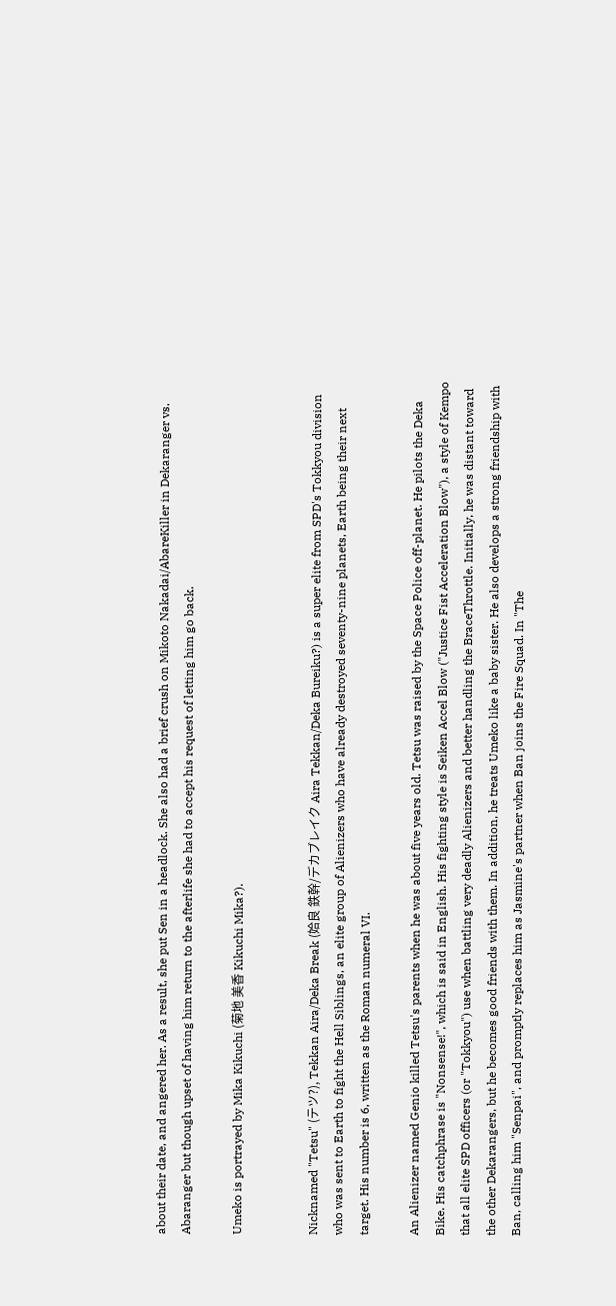about their date, and angered her. As a result, she put Sen in a headlock. She also had a brief crush on Mikoto Nakadai/AbareKiller in Dekaranger vs. Abaranger but though upset of having him return to the afterlife she had to accept his request of letting him go back.

Umeko is portrayed by Mika Kikuchi (菊地 美香 Kikuchi Mika?).


Nicknamed "Tetsu" (テツ?), Tekkan Aira/Deka Break (姶良 鉄幹/デカブレイク Aira Tekkan/Deka Bureiku?) is a super elite from SPD's Tokkyou division who was sent to Earth to fight the Hell Siblings, an elite group of Alienizers who have already destroyed seventy-nine planets, Earth being their next target. His number is 6, written as the Roman numeral VI.

An Alienizer named Genio killed Tetsu's parents when he was about five years old. Tetsu was raised by the Space Police off-planet. He pilots the Deka Bike. His catchphrase is "Nonsense!", which is said in English. His fighting style is Seiken Accel Blow ("Justice Fist Acceleration Blow"), a style of Kempo that all elite SPD officers (or "Tokkyou") use when battling very deadly Alienizers and better handling the BraceThrottle. Initially, he was distant toward the other Dekarangers, but he becomes good friends with them. In addition, he treats Umeko like a baby sister. He also develops a strong friendship with Ban, calling him "Senpai", and promptly replaces him as Jasmine's partner when Ban joins the Fire Squad. In "The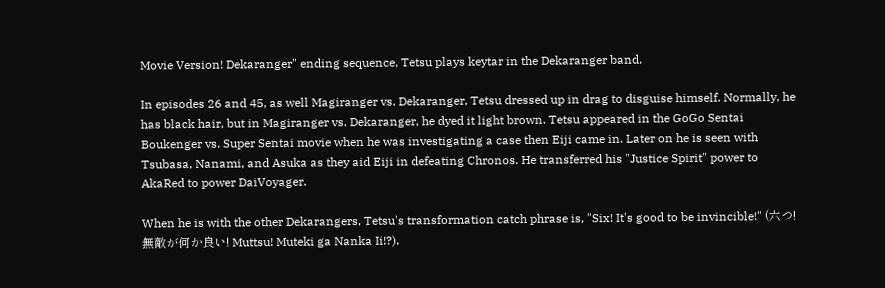Movie Version! Dekaranger" ending sequence, Tetsu plays keytar in the Dekaranger band.

In episodes 26 and 45, as well Magiranger vs. Dekaranger, Tetsu dressed up in drag to disguise himself. Normally, he has black hair, but in Magiranger vs. Dekaranger, he dyed it light brown. Tetsu appeared in the GoGo Sentai Boukenger vs. Super Sentai movie when he was investigating a case then Eiji came in. Later on he is seen with Tsubasa, Nanami, and Asuka as they aid Eiji in defeating Chronos. He transferred his "Justice Spirit" power to AkaRed to power DaiVoyager.

When he is with the other Dekarangers, Tetsu's transformation catch phrase is, "Six! It's good to be invincible!" (六つ! 無敵が何か良い! Muttsu! Muteki ga Nanka Ii!?).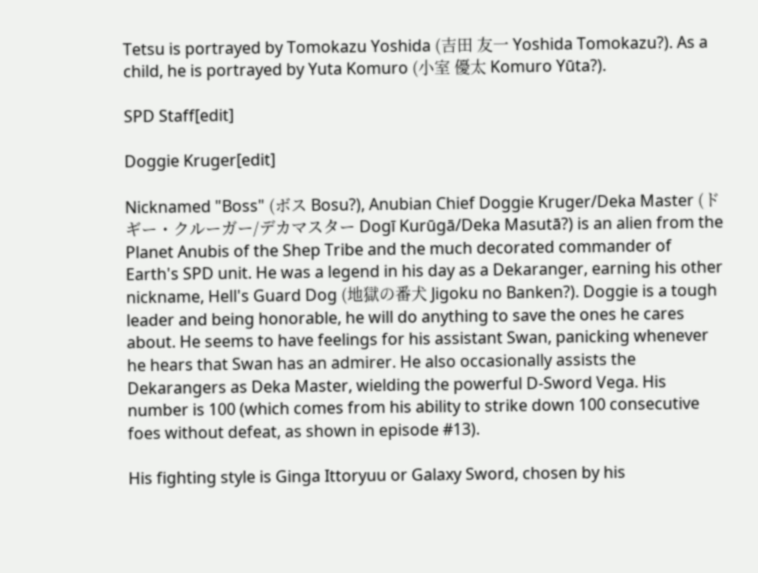Tetsu is portrayed by Tomokazu Yoshida (吉田 友一 Yoshida Tomokazu?). As a child, he is portrayed by Yuta Komuro (小室 優太 Komuro Yūta?).

SPD Staff[edit]

Doggie Kruger[edit]

Nicknamed "Boss" (ボス Bosu?), Anubian Chief Doggie Kruger/Deka Master (ドギー・クルーガー/デカマスター Dogī Kurūgā/Deka Masutā?) is an alien from the Planet Anubis of the Shep Tribe and the much decorated commander of Earth's SPD unit. He was a legend in his day as a Dekaranger, earning his other nickname, Hell's Guard Dog (地獄の番犬 Jigoku no Banken?). Doggie is a tough leader and being honorable, he will do anything to save the ones he cares about. He seems to have feelings for his assistant Swan, panicking whenever he hears that Swan has an admirer. He also occasionally assists the Dekarangers as Deka Master, wielding the powerful D-Sword Vega. His number is 100 (which comes from his ability to strike down 100 consecutive foes without defeat, as shown in episode #13).

His fighting style is Ginga Ittoryuu or Galaxy Sword, chosen by his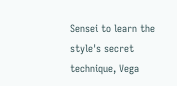Sensei to learn the style's secret technique, Vega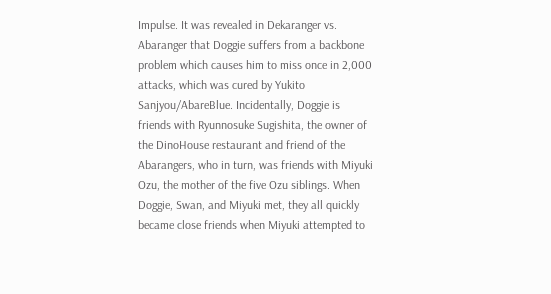Impulse. It was revealed in Dekaranger vs. Abaranger that Doggie suffers from a backbone problem which causes him to miss once in 2,000 attacks, which was cured by Yukito Sanjyou/AbareBlue. Incidentally, Doggie is friends with Ryunnosuke Sugishita, the owner of the DinoHouse restaurant and friend of the Abarangers, who in turn, was friends with Miyuki Ozu, the mother of the five Ozu siblings. When Doggie, Swan, and Miyuki met, they all quickly became close friends when Miyuki attempted to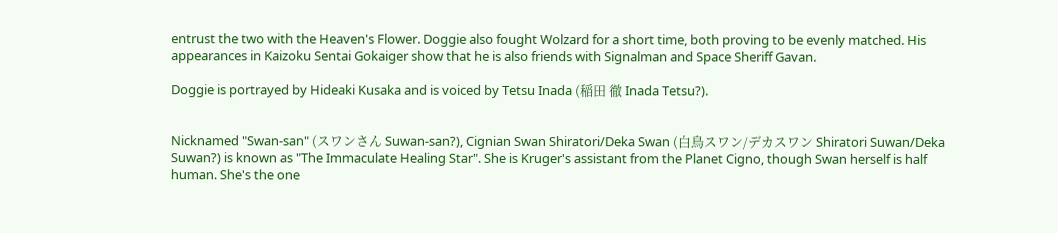entrust the two with the Heaven's Flower. Doggie also fought Wolzard for a short time, both proving to be evenly matched. His appearances in Kaizoku Sentai Gokaiger show that he is also friends with Signalman and Space Sheriff Gavan.

Doggie is portrayed by Hideaki Kusaka and is voiced by Tetsu Inada (稲田 徹 Inada Tetsu?).


Nicknamed "Swan-san" (スワンさん Suwan-san?), Cignian Swan Shiratori/Deka Swan (白鳥スワン/デカスワン Shiratori Suwan/Deka Suwan?) is known as "The Immaculate Healing Star". She is Kruger's assistant from the Planet Cigno, though Swan herself is half human. She's the one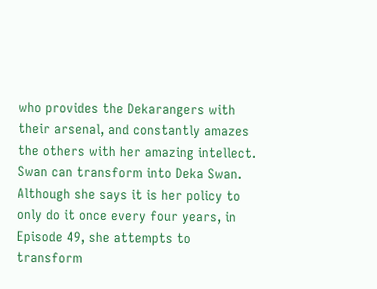who provides the Dekarangers with their arsenal, and constantly amazes the others with her amazing intellect. Swan can transform into Deka Swan. Although she says it is her policy to only do it once every four years, in Episode 49, she attempts to transform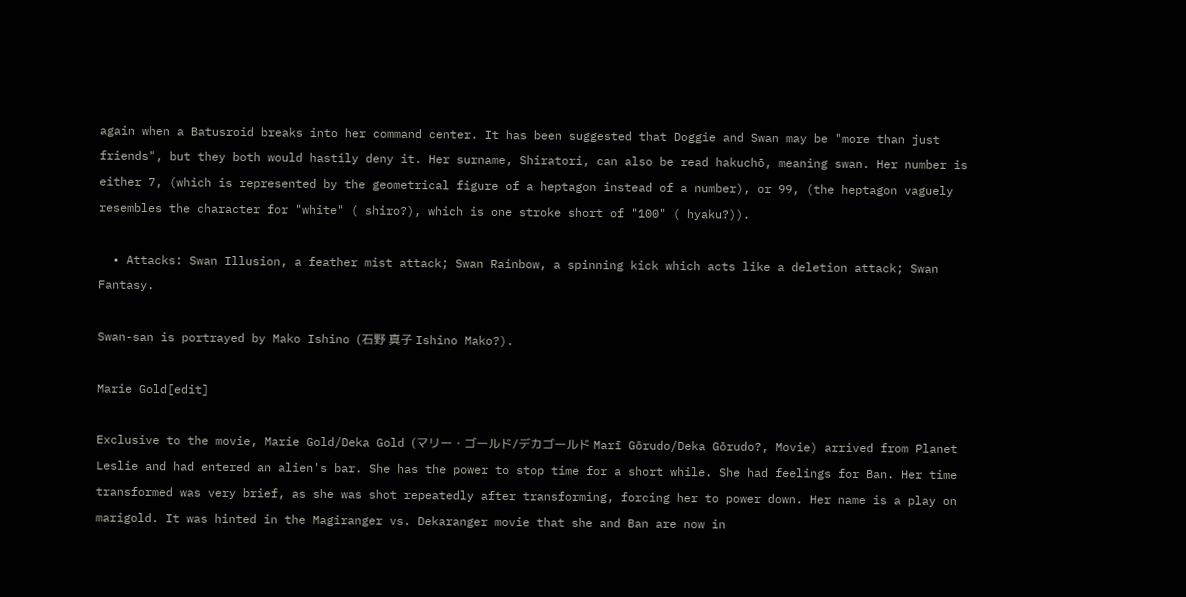again when a Batusroid breaks into her command center. It has been suggested that Doggie and Swan may be "more than just friends", but they both would hastily deny it. Her surname, Shiratori, can also be read hakuchō, meaning swan. Her number is either 7, (which is represented by the geometrical figure of a heptagon instead of a number), or 99, (the heptagon vaguely resembles the character for "white" ( shiro?), which is one stroke short of "100" ( hyaku?)).

  • Attacks: Swan Illusion, a feather mist attack; Swan Rainbow, a spinning kick which acts like a deletion attack; Swan Fantasy.

Swan-san is portrayed by Mako Ishino (石野 真子 Ishino Mako?).

Marie Gold[edit]

Exclusive to the movie, Marie Gold/Deka Gold (マリー・ゴールド/デカゴールド Marī Gōrudo/Deka Gōrudo?, Movie) arrived from Planet Leslie and had entered an alien's bar. She has the power to stop time for a short while. She had feelings for Ban. Her time transformed was very brief, as she was shot repeatedly after transforming, forcing her to power down. Her name is a play on marigold. It was hinted in the Magiranger vs. Dekaranger movie that she and Ban are now in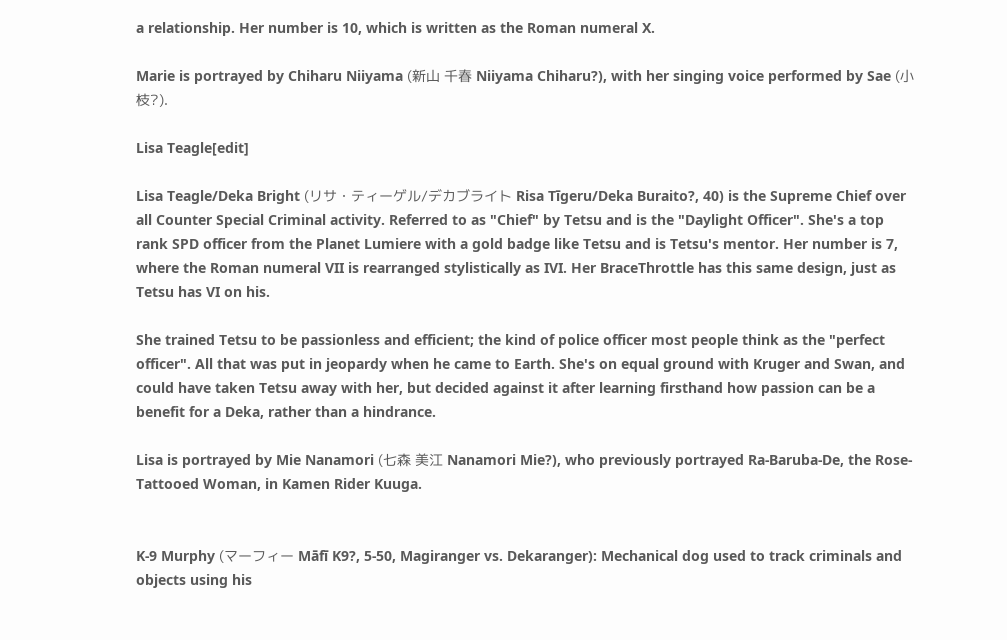a relationship. Her number is 10, which is written as the Roman numeral X.

Marie is portrayed by Chiharu Niiyama (新山 千春 Niiyama Chiharu?), with her singing voice performed by Sae (小枝?).

Lisa Teagle[edit]

Lisa Teagle/Deka Bright (リサ・ティーゲル/デカブライト Risa Tīgeru/Deka Buraito?, 40) is the Supreme Chief over all Counter Special Criminal activity. Referred to as "Chief" by Tetsu and is the "Daylight Officer". She's a top rank SPD officer from the Planet Lumiere with a gold badge like Tetsu and is Tetsu's mentor. Her number is 7, where the Roman numeral VII is rearranged stylistically as IVI. Her BraceThrottle has this same design, just as Tetsu has VI on his.

She trained Tetsu to be passionless and efficient; the kind of police officer most people think as the "perfect officer". All that was put in jeopardy when he came to Earth. She's on equal ground with Kruger and Swan, and could have taken Tetsu away with her, but decided against it after learning firsthand how passion can be a benefit for a Deka, rather than a hindrance.

Lisa is portrayed by Mie Nanamori (七森 美江 Nanamori Mie?), who previously portrayed Ra-Baruba-De, the Rose-Tattooed Woman, in Kamen Rider Kuuga.


K-9 Murphy (マーフィー Māfī K9?, 5-50, Magiranger vs. Dekaranger): Mechanical dog used to track criminals and objects using his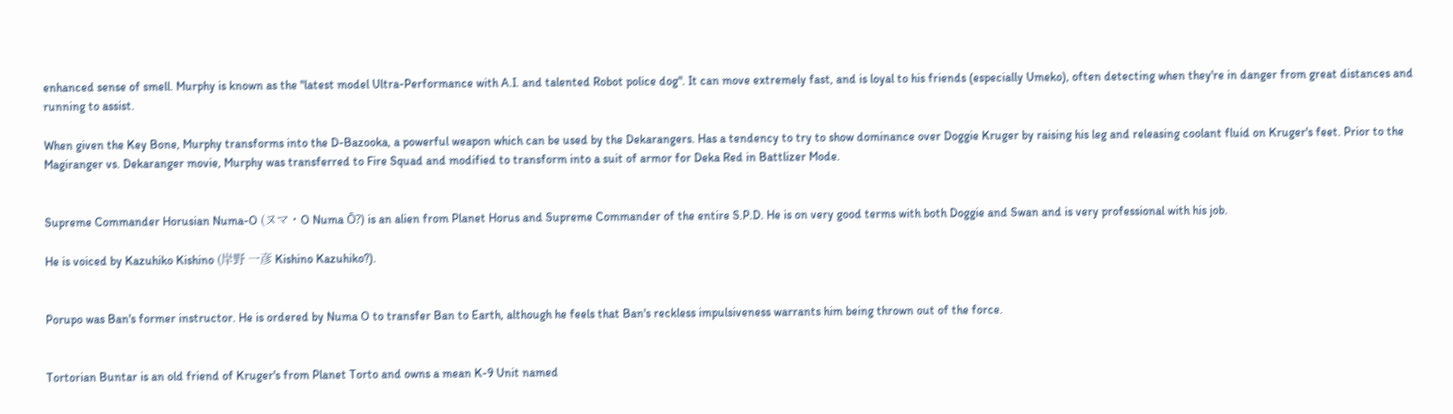enhanced sense of smell. Murphy is known as the "latest model Ultra-Performance with A.I. and talented Robot police dog". It can move extremely fast, and is loyal to his friends (especially Umeko), often detecting when they're in danger from great distances and running to assist.

When given the Key Bone, Murphy transforms into the D-Bazooka, a powerful weapon which can be used by the Dekarangers. Has a tendency to try to show dominance over Doggie Kruger by raising his leg and releasing coolant fluid on Kruger's feet. Prior to the Magiranger vs. Dekaranger movie, Murphy was transferred to Fire Squad and modified to transform into a suit of armor for Deka Red in Battlizer Mode.


Supreme Commander Horusian Numa-O (ヌマ・O Numa Ō?) is an alien from Planet Horus and Supreme Commander of the entire S.P.D. He is on very good terms with both Doggie and Swan and is very professional with his job.

He is voiced by Kazuhiko Kishino (岸野 一彦 Kishino Kazuhiko?).


Porupo was Ban's former instructor. He is ordered by Numa O to transfer Ban to Earth, although he feels that Ban's reckless impulsiveness warrants him being thrown out of the force.


Tortorian Buntar is an old friend of Kruger's from Planet Torto and owns a mean K-9 Unit named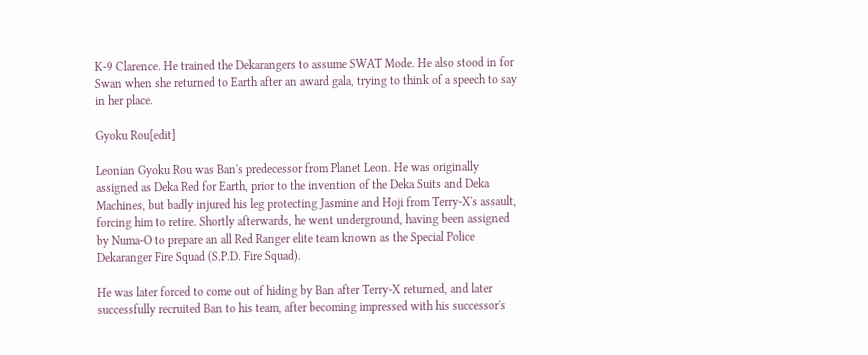K-9 Clarence. He trained the Dekarangers to assume SWAT Mode. He also stood in for Swan when she returned to Earth after an award gala, trying to think of a speech to say in her place.

Gyoku Rou[edit]

Leonian Gyoku Rou was Ban's predecessor from Planet Leon. He was originally assigned as Deka Red for Earth, prior to the invention of the Deka Suits and Deka Machines, but badly injured his leg protecting Jasmine and Hoji from Terry-X's assault, forcing him to retire. Shortly afterwards, he went underground, having been assigned by Numa-O to prepare an all Red Ranger elite team known as the Special Police Dekaranger Fire Squad (S.P.D. Fire Squad).

He was later forced to come out of hiding by Ban after Terry-X returned, and later successfully recruited Ban to his team, after becoming impressed with his successor's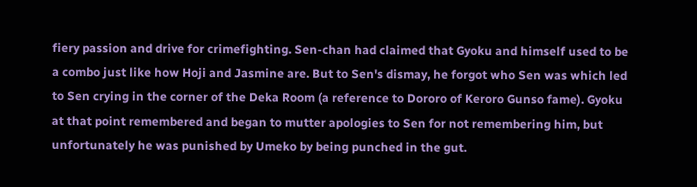fiery passion and drive for crimefighting. Sen-chan had claimed that Gyoku and himself used to be a combo just like how Hoji and Jasmine are. But to Sen's dismay, he forgot who Sen was which led to Sen crying in the corner of the Deka Room (a reference to Dororo of Keroro Gunso fame). Gyoku at that point remembered and began to mutter apologies to Sen for not remembering him, but unfortunately he was punished by Umeko by being punched in the gut.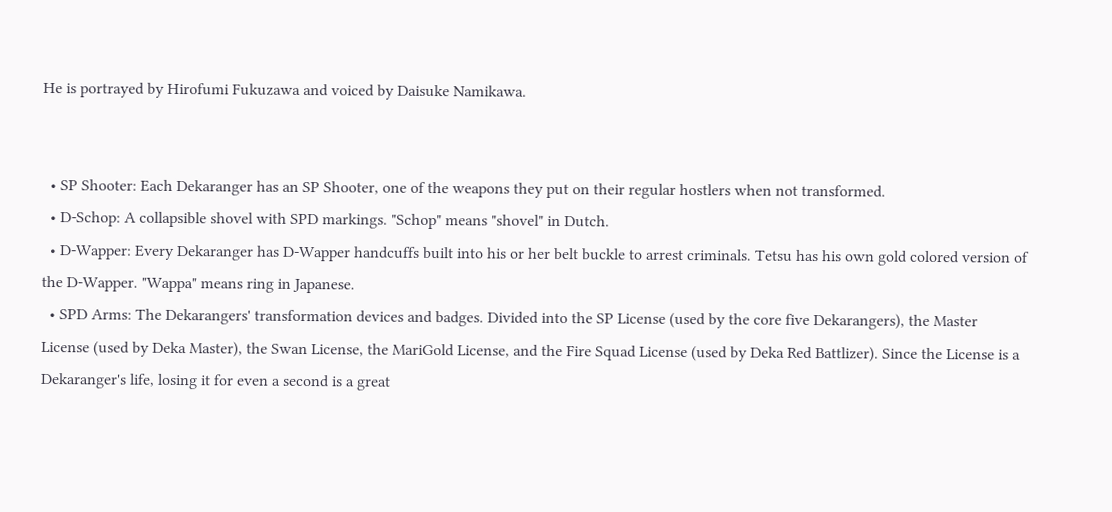He is portrayed by Hirofumi Fukuzawa and voiced by Daisuke Namikawa.


  • SP Shooter: Each Dekaranger has an SP Shooter, one of the weapons they put on their regular hostlers when not transformed.
  • D-Schop: A collapsible shovel with SPD markings. "Schop" means "shovel" in Dutch.
  • D-Wapper: Every Dekaranger has D-Wapper handcuffs built into his or her belt buckle to arrest criminals. Tetsu has his own gold colored version of the D-Wapper. "Wappa" means ring in Japanese.
  • SPD Arms: The Dekarangers' transformation devices and badges. Divided into the SP License (used by the core five Dekarangers), the Master License (used by Deka Master), the Swan License, the MariGold License, and the Fire Squad License (used by Deka Red Battlizer). Since the License is a Dekaranger's life, losing it for even a second is a great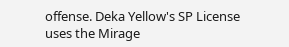offense. Deka Yellow's SP License uses the Mirage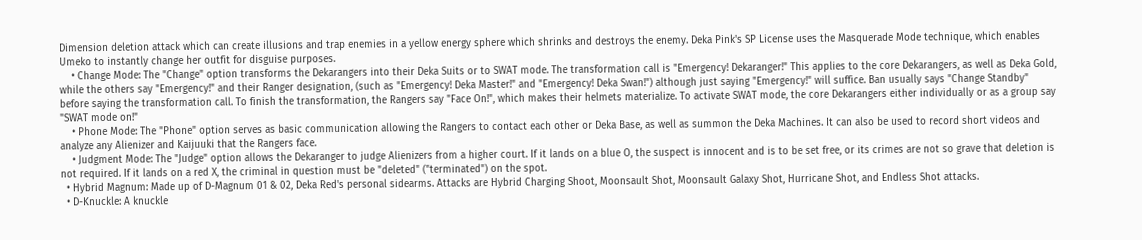Dimension deletion attack which can create illusions and trap enemies in a yellow energy sphere which shrinks and destroys the enemy. Deka Pink's SP License uses the Masquerade Mode technique, which enables Umeko to instantly change her outfit for disguise purposes.
    • Change Mode: The "Change" option transforms the Dekarangers into their Deka Suits or to SWAT mode. The transformation call is "Emergency! Dekaranger!" This applies to the core Dekarangers, as well as Deka Gold, while the others say "Emergency!" and their Ranger designation, (such as "Emergency! Deka Master!" and "Emergency! Deka Swan!") although just saying "Emergency!" will suffice. Ban usually says "Change Standby" before saying the transformation call. To finish the transformation, the Rangers say "Face On!", which makes their helmets materialize. To activate SWAT mode, the core Dekarangers either individually or as a group say "SWAT mode on!"
    • Phone Mode: The "Phone" option serves as basic communication allowing the Rangers to contact each other or Deka Base, as well as summon the Deka Machines. It can also be used to record short videos and analyze any Alienizer and Kaijuuki that the Rangers face.
    • Judgment Mode: The "Judge" option allows the Dekaranger to judge Alienizers from a higher court. If it lands on a blue O, the suspect is innocent and is to be set free, or its crimes are not so grave that deletion is not required. If it lands on a red X, the criminal in question must be "deleted" ("terminated") on the spot.
  • Hybrid Magnum: Made up of D-Magnum 01 & 02, Deka Red's personal sidearms. Attacks are Hybrid Charging Shoot, Moonsault Shot, Moonsault Galaxy Shot, Hurricane Shot, and Endless Shot attacks.
  • D-Knuckle: A knuckle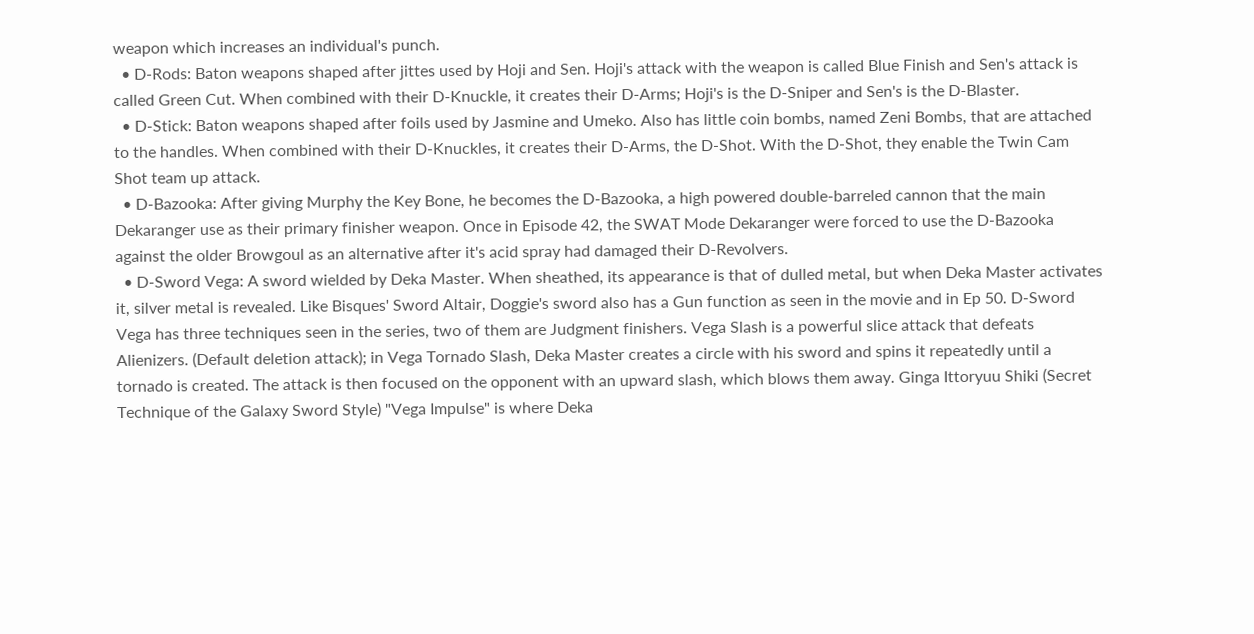weapon which increases an individual's punch.
  • D-Rods: Baton weapons shaped after jittes used by Hoji and Sen. Hoji's attack with the weapon is called Blue Finish and Sen's attack is called Green Cut. When combined with their D-Knuckle, it creates their D-Arms; Hoji's is the D-Sniper and Sen's is the D-Blaster.
  • D-Stick: Baton weapons shaped after foils used by Jasmine and Umeko. Also has little coin bombs, named Zeni Bombs, that are attached to the handles. When combined with their D-Knuckles, it creates their D-Arms, the D-Shot. With the D-Shot, they enable the Twin Cam Shot team up attack.
  • D-Bazooka: After giving Murphy the Key Bone, he becomes the D-Bazooka, a high powered double-barreled cannon that the main Dekaranger use as their primary finisher weapon. Once in Episode 42, the SWAT Mode Dekaranger were forced to use the D-Bazooka against the older Browgoul as an alternative after it's acid spray had damaged their D-Revolvers.
  • D-Sword Vega: A sword wielded by Deka Master. When sheathed, its appearance is that of dulled metal, but when Deka Master activates it, silver metal is revealed. Like Bisques' Sword Altair, Doggie's sword also has a Gun function as seen in the movie and in Ep 50. D-Sword Vega has three techniques seen in the series, two of them are Judgment finishers. Vega Slash is a powerful slice attack that defeats Alienizers. (Default deletion attack); in Vega Tornado Slash, Deka Master creates a circle with his sword and spins it repeatedly until a tornado is created. The attack is then focused on the opponent with an upward slash, which blows them away. Ginga Ittoryuu Shiki (Secret Technique of the Galaxy Sword Style) "Vega Impulse" is where Deka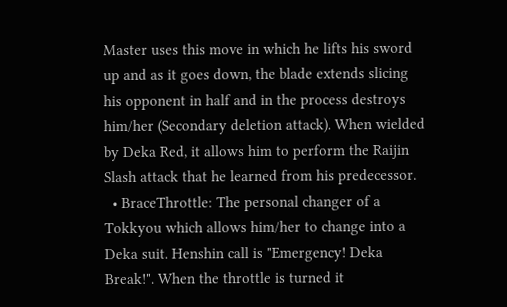Master uses this move in which he lifts his sword up and as it goes down, the blade extends slicing his opponent in half and in the process destroys him/her (Secondary deletion attack). When wielded by Deka Red, it allows him to perform the Raijin Slash attack that he learned from his predecessor.
  • BraceThrottle: The personal changer of a Tokkyou which allows him/her to change into a Deka suit. Henshin call is "Emergency! Deka Break!". When the throttle is turned it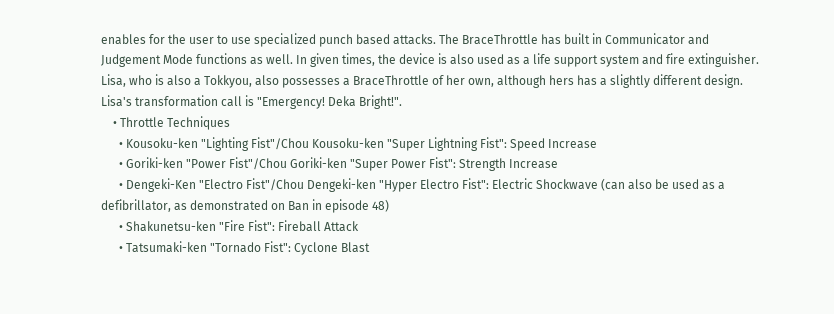enables for the user to use specialized punch based attacks. The BraceThrottle has built in Communicator and Judgement Mode functions as well. In given times, the device is also used as a life support system and fire extinguisher. Lisa, who is also a Tokkyou, also possesses a BraceThrottle of her own, although hers has a slightly different design. Lisa's transformation call is "Emergency! Deka Bright!".
    • Throttle Techniques
      • Kousoku-ken "Lighting Fist"/Chou Kousoku-ken "Super Lightning Fist": Speed Increase
      • Goriki-ken "Power Fist"/Chou Goriki-ken "Super Power Fist": Strength Increase
      • Dengeki-Ken "Electro Fist"/Chou Dengeki-ken "Hyper Electro Fist": Electric Shockwave (can also be used as a defibrillator, as demonstrated on Ban in episode 48)
      • Shakunetsu-ken "Fire Fist": Fireball Attack
      • Tatsumaki-ken "Tornado Fist": Cyclone Blast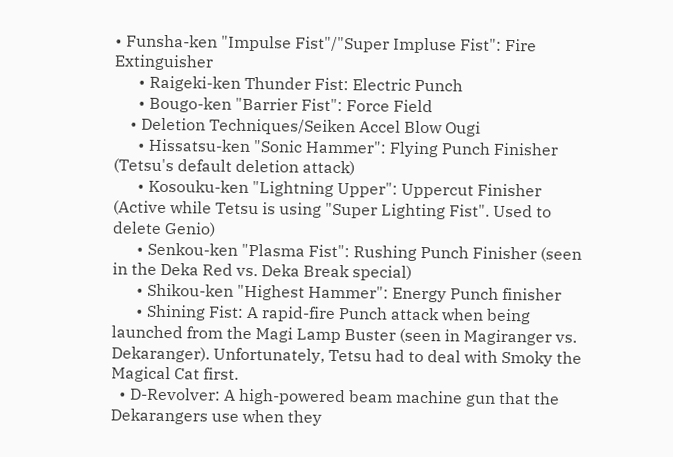• Funsha-ken "Impulse Fist"/"Super Impluse Fist": Fire Extinguisher
      • Raigeki-ken Thunder Fist: Electric Punch
      • Bougo-ken "Barrier Fist": Force Field
    • Deletion Techniques/Seiken Accel Blow Ougi
      • Hissatsu-ken "Sonic Hammer": Flying Punch Finisher (Tetsu's default deletion attack)
      • Kosouku-ken "Lightning Upper": Uppercut Finisher (Active while Tetsu is using "Super Lighting Fist". Used to delete Genio)
      • Senkou-ken "Plasma Fist": Rushing Punch Finisher (seen in the Deka Red vs. Deka Break special)
      • Shikou-ken "Highest Hammer": Energy Punch finisher
      • Shining Fist: A rapid-fire Punch attack when being launched from the Magi Lamp Buster (seen in Magiranger vs. Dekaranger). Unfortunately, Tetsu had to deal with Smoky the Magical Cat first.
  • D-Revolver: A high-powered beam machine gun that the Dekarangers use when they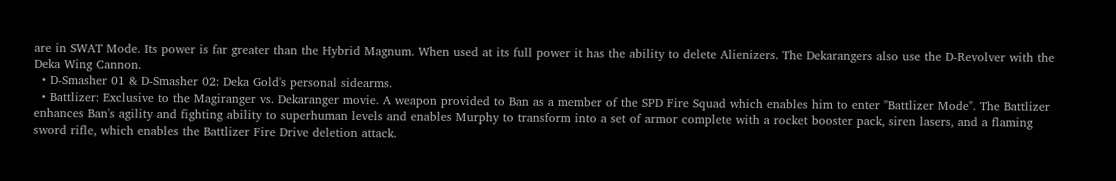are in SWAT Mode. Its power is far greater than the Hybrid Magnum. When used at its full power it has the ability to delete Alienizers. The Dekarangers also use the D-Revolver with the Deka Wing Cannon.
  • D-Smasher 01 & D-Smasher 02: Deka Gold's personal sidearms.
  • Battlizer: Exclusive to the Magiranger vs. Dekaranger movie. A weapon provided to Ban as a member of the SPD Fire Squad which enables him to enter "Battlizer Mode". The Battlizer enhances Ban's agility and fighting ability to superhuman levels and enables Murphy to transform into a set of armor complete with a rocket booster pack, siren lasers, and a flaming sword rifle, which enables the Battlizer Fire Drive deletion attack.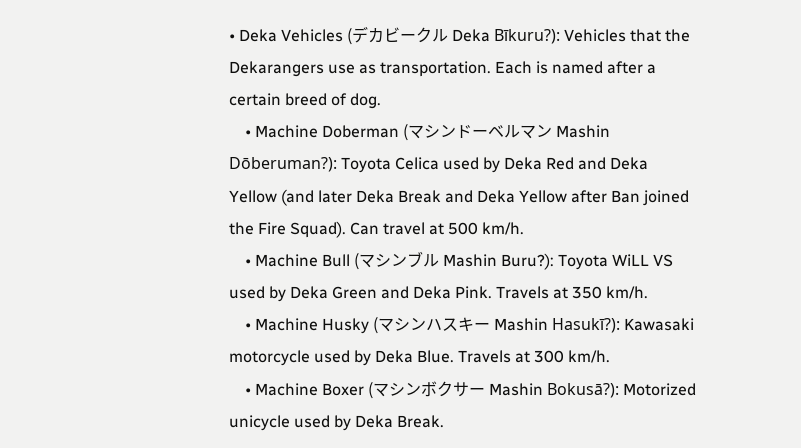• Deka Vehicles (デカビークル Deka Bīkuru?): Vehicles that the Dekarangers use as transportation. Each is named after a certain breed of dog.
    • Machine Doberman (マシンドーベルマン Mashin Dōberuman?): Toyota Celica used by Deka Red and Deka Yellow (and later Deka Break and Deka Yellow after Ban joined the Fire Squad). Can travel at 500 km/h.
    • Machine Bull (マシンブル Mashin Buru?): Toyota WiLL VS used by Deka Green and Deka Pink. Travels at 350 km/h.
    • Machine Husky (マシンハスキー Mashin Hasukī?): Kawasaki motorcycle used by Deka Blue. Travels at 300 km/h.
    • Machine Boxer (マシンボクサー Mashin Bokusā?): Motorized unicycle used by Deka Break.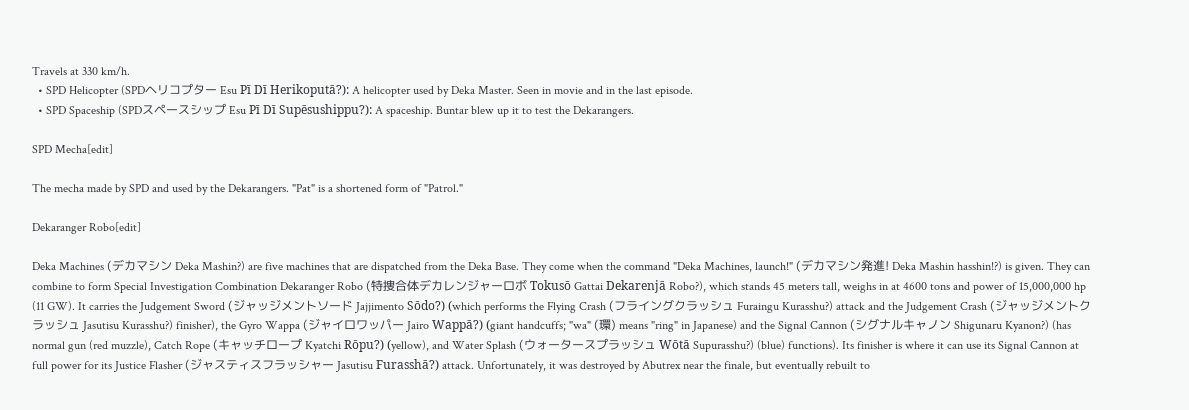Travels at 330 km/h.
  • SPD Helicopter (SPDヘリコプター Esu Pī Dī Herikoputā?): A helicopter used by Deka Master. Seen in movie and in the last episode.
  • SPD Spaceship (SPDスペースシップ Esu Pī Dī Supēsushippu?): A spaceship. Buntar blew up it to test the Dekarangers.

SPD Mecha[edit]

The mecha made by SPD and used by the Dekarangers. "Pat" is a shortened form of "Patrol."

Dekaranger Robo[edit]

Deka Machines (デカマシン Deka Mashin?) are five machines that are dispatched from the Deka Base. They come when the command "Deka Machines, launch!" (デカマシン発進! Deka Mashin hasshin!?) is given. They can combine to form Special Investigation Combination Dekaranger Robo (特捜合体デカレンジャーロボ Tokusō Gattai Dekarenjā Robo?), which stands 45 meters tall, weighs in at 4600 tons and power of 15,000,000 hp (11 GW). It carries the Judgement Sword (ジャッジメントソード Jajjimento Sōdo?) (which performs the Flying Crash (フライングクラッシュ Furaingu Kurasshu?) attack and the Judgement Crash (ジャッジメントクラッシュ Jasutisu Kurasshu?) finisher), the Gyro Wappa (ジャイロワッパー Jairo Wappā?) (giant handcuffs; "wa" (環) means "ring" in Japanese) and the Signal Cannon (シグナルキャノン Shigunaru Kyanon?) (has normal gun (red muzzle), Catch Rope (キャッチロープ Kyatchi Rōpu?) (yellow), and Water Splash (ウォータースプラッシュ Wōtā Supurasshu?) (blue) functions). Its finisher is where it can use its Signal Cannon at full power for its Justice Flasher (ジャスティスフラッシャー Jasutisu Furasshā?) attack. Unfortunately, it was destroyed by Abutrex near the finale, but eventually rebuilt to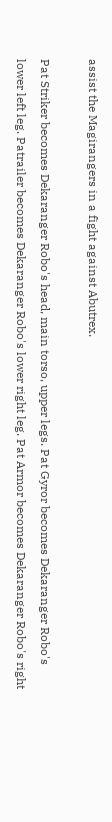assist the Magirangers in a fight against Abutrex.

Pat Striker becomes Dekaranger Robo's head, main torso, upper legs. Pat Gyror becomes Dekaranger Robo's lower left leg. Patrailer becomes Dekaranger Robo's lower right leg. Pat Armor becomes Dekaranger Robo's right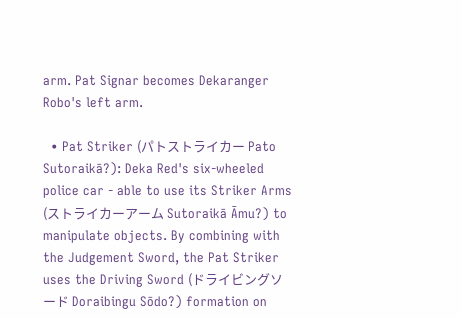arm. Pat Signar becomes Dekaranger Robo's left arm.

  • Pat Striker (パトストライカー Pato Sutoraikā?): Deka Red's six-wheeled police car - able to use its Striker Arms (ストライカーアーム Sutoraikā Āmu?) to manipulate objects. By combining with the Judgement Sword, the Pat Striker uses the Driving Sword (ドライビングソード Doraibingu Sōdo?) formation on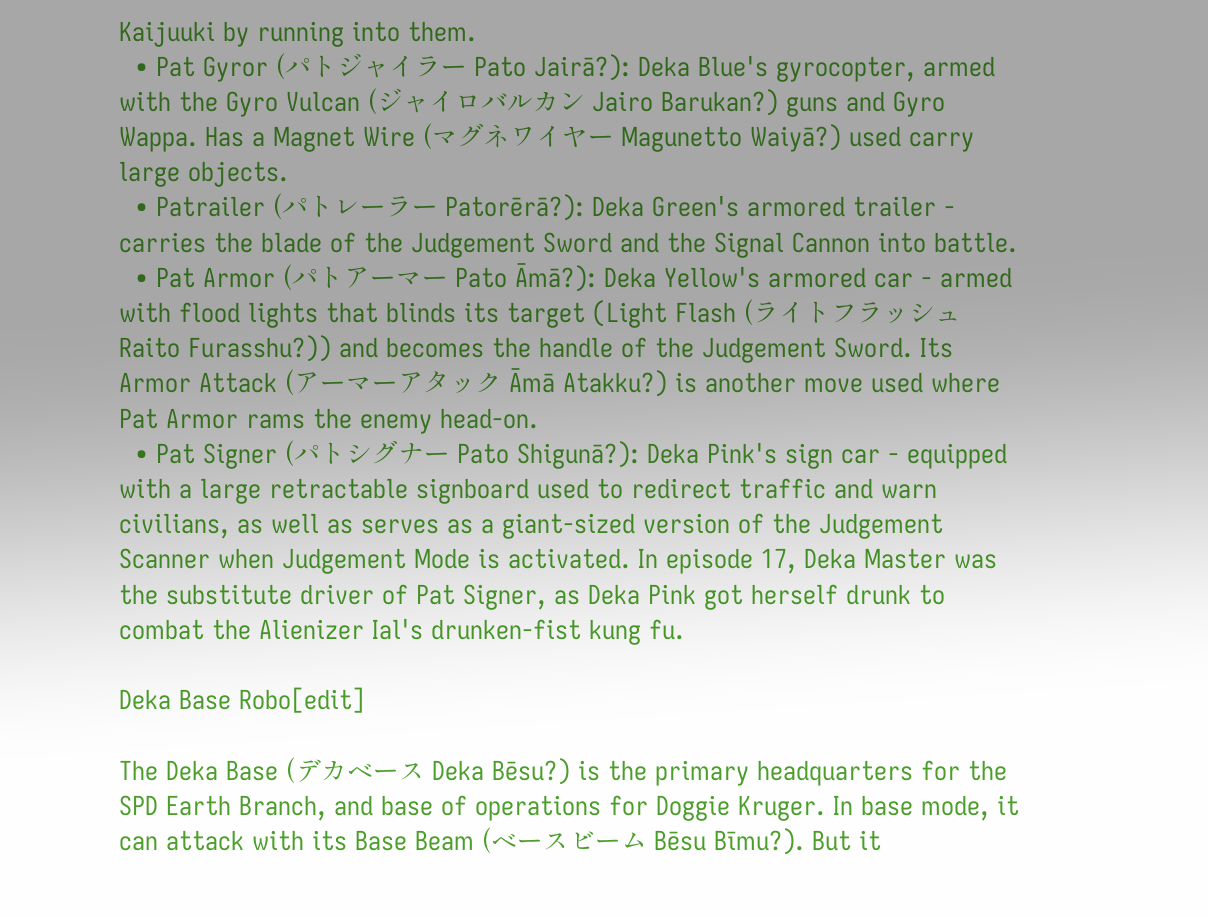Kaijuuki by running into them.
  • Pat Gyror (パトジャイラー Pato Jairā?): Deka Blue's gyrocopter, armed with the Gyro Vulcan (ジャイロバルカン Jairo Barukan?) guns and Gyro Wappa. Has a Magnet Wire (マグネワイヤー Magunetto Waiyā?) used carry large objects.
  • Patrailer (パトレーラー Patorērā?): Deka Green's armored trailer - carries the blade of the Judgement Sword and the Signal Cannon into battle.
  • Pat Armor (パトアーマー Pato Āmā?): Deka Yellow's armored car - armed with flood lights that blinds its target (Light Flash (ライトフラッシュ Raito Furasshu?)) and becomes the handle of the Judgement Sword. Its Armor Attack (アーマーアタック Āmā Atakku?) is another move used where Pat Armor rams the enemy head-on.
  • Pat Signer (パトシグナー Pato Shigunā?): Deka Pink's sign car - equipped with a large retractable signboard used to redirect traffic and warn civilians, as well as serves as a giant-sized version of the Judgement Scanner when Judgement Mode is activated. In episode 17, Deka Master was the substitute driver of Pat Signer, as Deka Pink got herself drunk to combat the Alienizer Ial's drunken-fist kung fu.

Deka Base Robo[edit]

The Deka Base (デカベース Deka Bēsu?) is the primary headquarters for the SPD Earth Branch, and base of operations for Doggie Kruger. In base mode, it can attack with its Base Beam (ベースビーム Bēsu Bīmu?). But it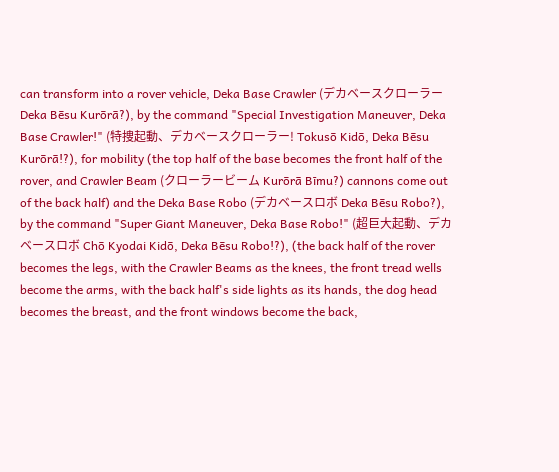can transform into a rover vehicle, Deka Base Crawler (デカベースクローラー Deka Bēsu Kurōrā?), by the command "Special Investigation Maneuver, Deka Base Crawler!" (特捜起動、デカベースクローラー! Tokusō Kidō, Deka Bēsu Kurōrā!?), for mobility (the top half of the base becomes the front half of the rover, and Crawler Beam (クローラービーム Kurōrā Bīmu?) cannons come out of the back half) and the Deka Base Robo (デカベースロボ Deka Bēsu Robo?), by the command "Super Giant Maneuver, Deka Base Robo!" (超巨大起動、デカベースロボ Chō Kyodai Kidō, Deka Bēsu Robo!?), (the back half of the rover becomes the legs, with the Crawler Beams as the knees, the front tread wells become the arms, with the back half's side lights as its hands, the dog head becomes the breast, and the front windows become the back,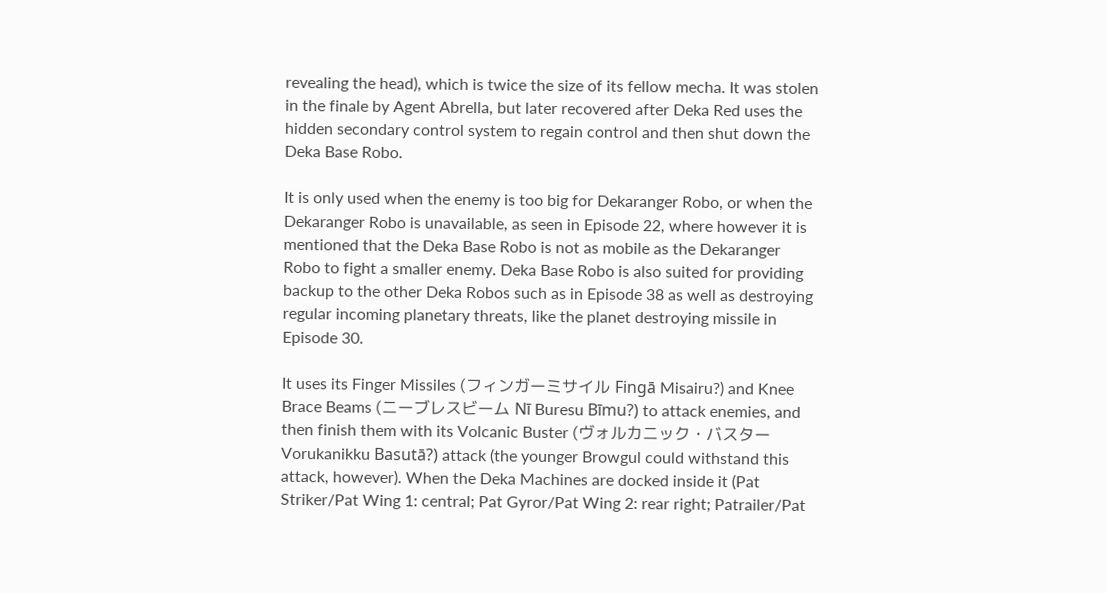revealing the head), which is twice the size of its fellow mecha. It was stolen in the finale by Agent Abrella, but later recovered after Deka Red uses the hidden secondary control system to regain control and then shut down the Deka Base Robo.

It is only used when the enemy is too big for Dekaranger Robo, or when the Dekaranger Robo is unavailable, as seen in Episode 22, where however it is mentioned that the Deka Base Robo is not as mobile as the Dekaranger Robo to fight a smaller enemy. Deka Base Robo is also suited for providing backup to the other Deka Robos such as in Episode 38 as well as destroying regular incoming planetary threats, like the planet destroying missile in Episode 30.

It uses its Finger Missiles (フィンガーミサイル Fingā Misairu?) and Knee Brace Beams (ニーブレスビーム Nī Buresu Bīmu?) to attack enemies, and then finish them with its Volcanic Buster (ヴォルカニック・バスター Vorukanikku Basutā?) attack (the younger Browgul could withstand this attack, however). When the Deka Machines are docked inside it (Pat Striker/Pat Wing 1: central; Pat Gyror/Pat Wing 2: rear right; Patrailer/Pat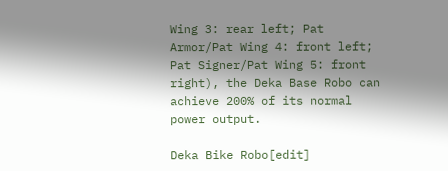Wing 3: rear left; Pat Armor/Pat Wing 4: front left; Pat Signer/Pat Wing 5: front right), the Deka Base Robo can achieve 200% of its normal power output.

Deka Bike Robo[edit]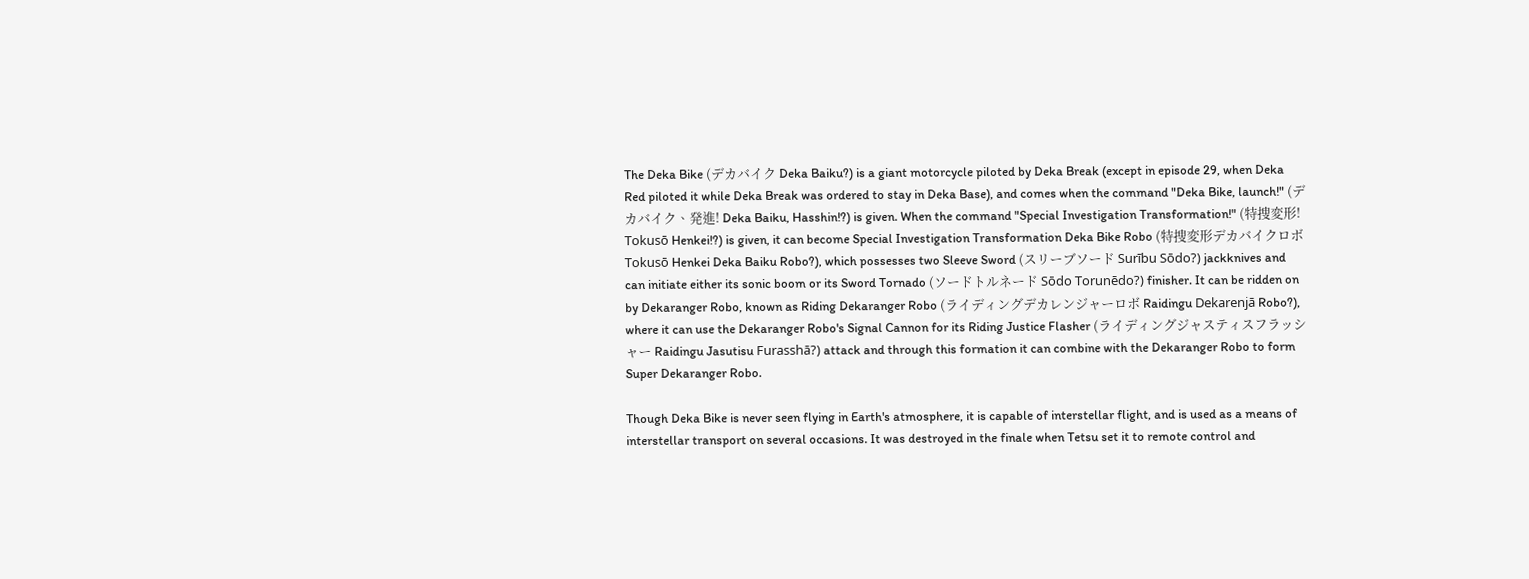The Deka Bike (デカバイク Deka Baiku?) is a giant motorcycle piloted by Deka Break (except in episode 29, when Deka Red piloted it while Deka Break was ordered to stay in Deka Base), and comes when the command "Deka Bike, launch!" (デカバイク、発進! Deka Baiku, Hasshin!?) is given. When the command "Special Investigation Transformation!" (特捜変形! Tokusō Henkei!?) is given, it can become Special Investigation Transformation Deka Bike Robo (特捜変形デカバイクロボ Tokusō Henkei Deka Baiku Robo?), which possesses two Sleeve Sword (スリーブソード Surību Sōdo?) jackknives and can initiate either its sonic boom or its Sword Tornado (ソードトルネード Sōdo Torunēdo?) finisher. It can be ridden on by Dekaranger Robo, known as Riding Dekaranger Robo (ライディングデカレンジャーロボ Raidingu Dekarenjā Robo?), where it can use the Dekaranger Robo's Signal Cannon for its Riding Justice Flasher (ライディングジャスティスフラッシャー Raidingu Jasutisu Furasshā?) attack and through this formation it can combine with the Dekaranger Robo to form Super Dekaranger Robo.

Though Deka Bike is never seen flying in Earth's atmosphere, it is capable of interstellar flight, and is used as a means of interstellar transport on several occasions. It was destroyed in the finale when Tetsu set it to remote control and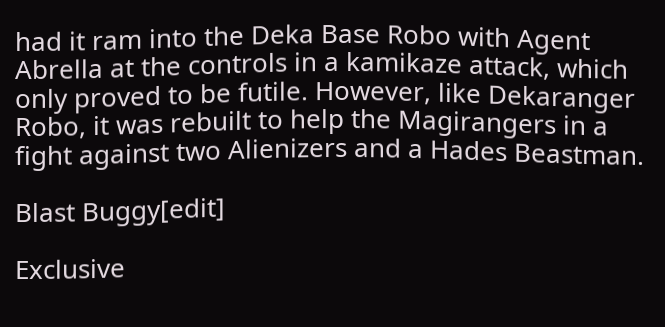had it ram into the Deka Base Robo with Agent Abrella at the controls in a kamikaze attack, which only proved to be futile. However, like Dekaranger Robo, it was rebuilt to help the Magirangers in a fight against two Alienizers and a Hades Beastman.

Blast Buggy[edit]

Exclusive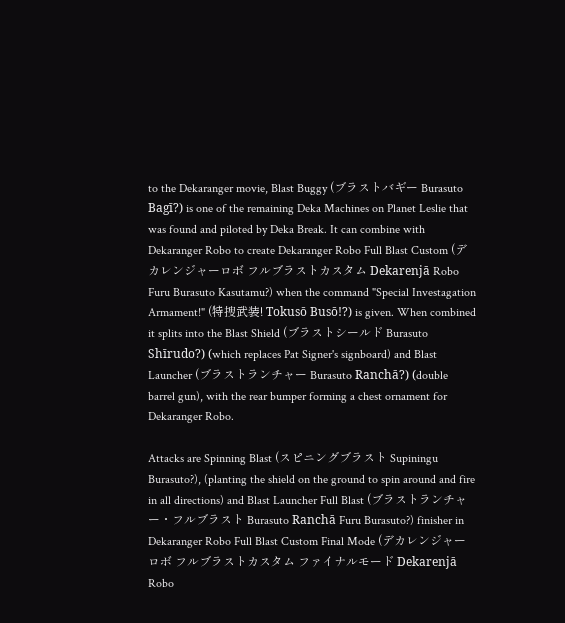to the Dekaranger movie, Blast Buggy (ブラストバギー Burasuto Bagī?) is one of the remaining Deka Machines on Planet Leslie that was found and piloted by Deka Break. It can combine with Dekaranger Robo to create Dekaranger Robo Full Blast Custom (デカレンジャーロボ フルブラストカスタム Dekarenjā Robo Furu Burasuto Kasutamu?) when the command "Special Investagation Armament!" (特捜武装! Tokusō Busō!?) is given. When combined it splits into the Blast Shield (ブラストシールド Burasuto Shīrudo?) (which replaces Pat Signer's signboard) and Blast Launcher (ブラストランチャー Burasuto Ranchā?) (double barrel gun), with the rear bumper forming a chest ornament for Dekaranger Robo.

Attacks are Spinning Blast (スピニングブラスト Supiningu Burasuto?), (planting the shield on the ground to spin around and fire in all directions) and Blast Launcher Full Blast (ブラストランチャー・フルブラスト Burasuto Ranchā Furu Burasuto?) finisher in Dekaranger Robo Full Blast Custom Final Mode (デカレンジャーロボ フルブラストカスタム ファイナルモード Dekarenjā Robo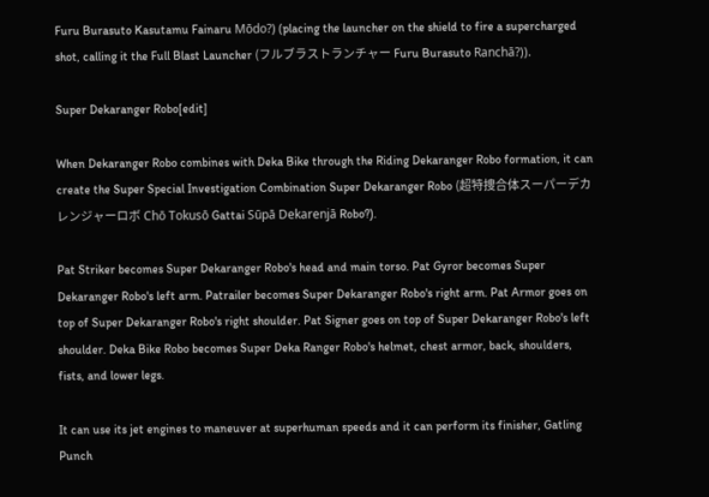Furu Burasuto Kasutamu Fainaru Mōdo?) (placing the launcher on the shield to fire a supercharged shot, calling it the Full Blast Launcher (フルブラストランチャー Furu Burasuto Ranchā?)).

Super Dekaranger Robo[edit]

When Dekaranger Robo combines with Deka Bike through the Riding Dekaranger Robo formation, it can create the Super Special Investigation Combination Super Dekaranger Robo (超特捜合体スーパーデカレンジャーロボ Chō Tokusō Gattai Sūpā Dekarenjā Robo?).

Pat Striker becomes Super Dekaranger Robo's head and main torso. Pat Gyror becomes Super Dekaranger Robo's left arm. Patrailer becomes Super Dekaranger Robo's right arm. Pat Armor goes on top of Super Dekaranger Robo's right shoulder. Pat Signer goes on top of Super Dekaranger Robo's left shoulder. Deka Bike Robo becomes Super Deka Ranger Robo's helmet, chest armor, back, shoulders, fists, and lower legs.

It can use its jet engines to maneuver at superhuman speeds and it can perform its finisher, Gatling Punch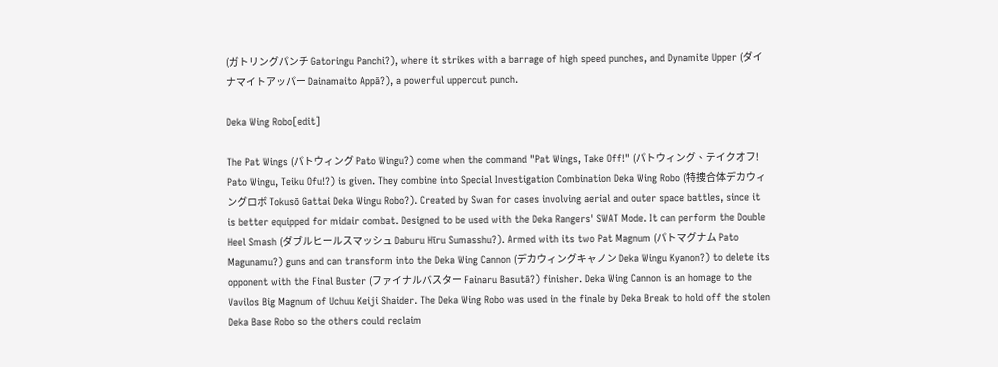(ガトリングパンチ Gatoringu Panchi?), where it strikes with a barrage of high speed punches, and Dynamite Upper (ダイナマイトアッパー Dainamaito Appā?), a powerful uppercut punch.

Deka Wing Robo[edit]

The Pat Wings (パトウィング Pato Wingu?) come when the command "Pat Wings, Take Off!" (パトウィング、テイクオフ! Pato Wingu, Teiku Ofu!?) is given. They combine into Special Investigation Combination Deka Wing Robo (特捜合体デカウィングロボ Tokusō Gattai Deka Wingu Robo?). Created by Swan for cases involving aerial and outer space battles, since it is better equipped for midair combat. Designed to be used with the Deka Rangers' SWAT Mode. It can perform the Double Heel Smash (ダブルヒールスマッシュ Daburu Hīru Sumasshu?). Armed with its two Pat Magnum (パトマグナム Pato Magunamu?) guns and can transform into the Deka Wing Cannon (デカウィングキャノン Deka Wingu Kyanon?) to delete its opponent with the Final Buster (ファイナルバスター Fainaru Basutā?) finisher. Deka Wing Cannon is an homage to the Vavilos Big Magnum of Uchuu Keiji Shaider. The Deka Wing Robo was used in the finale by Deka Break to hold off the stolen Deka Base Robo so the others could reclaim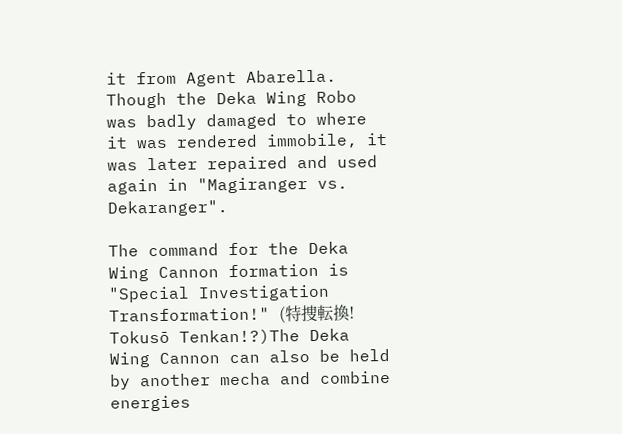it from Agent Abarella. Though the Deka Wing Robo was badly damaged to where it was rendered immobile, it was later repaired and used again in "Magiranger vs. Dekaranger".

The command for the Deka Wing Cannon formation is "Special Investigation Transformation!" (特捜転換! Tokusō Tenkan!?)The Deka Wing Cannon can also be held by another mecha and combine energies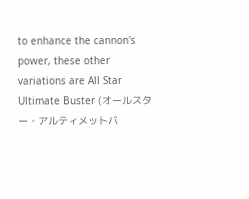to enhance the cannon's power, these other variations are All Star Ultimate Buster (オールスター・アルティメットバ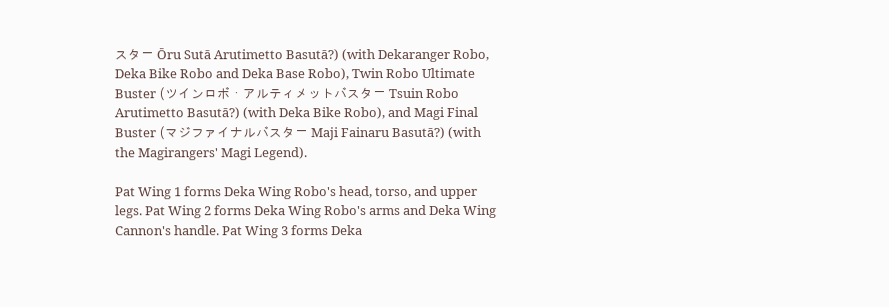スター Ōru Sutā Arutimetto Basutā?) (with Dekaranger Robo, Deka Bike Robo and Deka Base Robo), Twin Robo Ultimate Buster (ツインロボ・アルティメットバスター Tsuin Robo Arutimetto Basutā?) (with Deka Bike Robo), and Magi Final Buster (マジファイナルバスター Maji Fainaru Basutā?) (with the Magirangers' Magi Legend).

Pat Wing 1 forms Deka Wing Robo's head, torso, and upper legs. Pat Wing 2 forms Deka Wing Robo's arms and Deka Wing Cannon's handle. Pat Wing 3 forms Deka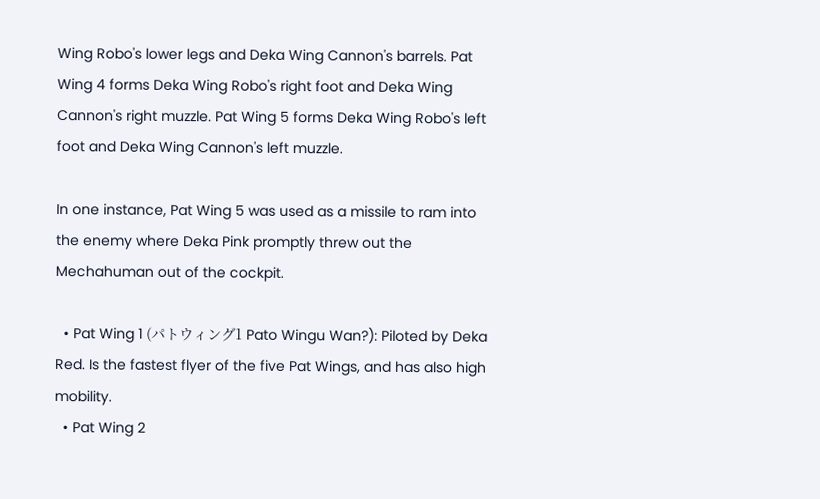Wing Robo's lower legs and Deka Wing Cannon's barrels. Pat Wing 4 forms Deka Wing Robo's right foot and Deka Wing Cannon's right muzzle. Pat Wing 5 forms Deka Wing Robo's left foot and Deka Wing Cannon's left muzzle.

In one instance, Pat Wing 5 was used as a missile to ram into the enemy where Deka Pink promptly threw out the Mechahuman out of the cockpit.

  • Pat Wing 1 (パトウィング1 Pato Wingu Wan?): Piloted by Deka Red. Is the fastest flyer of the five Pat Wings, and has also high mobility.
  • Pat Wing 2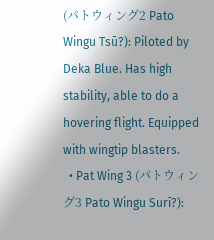(パトウィング2 Pato Wingu Tsū?): Piloted by Deka Blue. Has high stability, able to do a hovering flight. Equipped with wingtip blasters.
  • Pat Wing 3 (パトウィング3 Pato Wingu Surī?):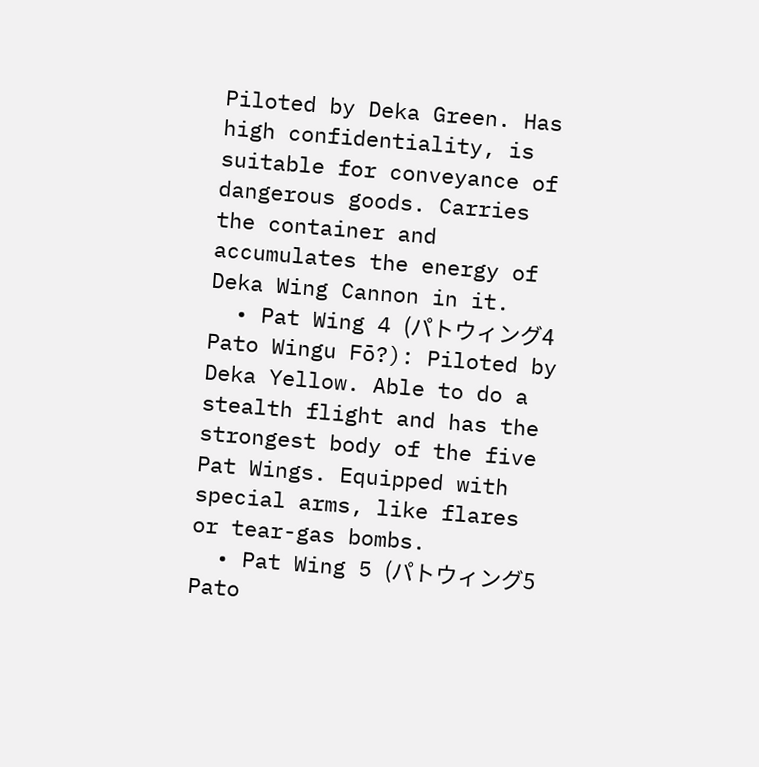Piloted by Deka Green. Has high confidentiality, is suitable for conveyance of dangerous goods. Carries the container and accumulates the energy of Deka Wing Cannon in it.
  • Pat Wing 4 (パトウィング4 Pato Wingu Fō?): Piloted by Deka Yellow. Able to do a stealth flight and has the strongest body of the five Pat Wings. Equipped with special arms, like flares or tear-gas bombs.
  • Pat Wing 5 (パトウィング5 Pato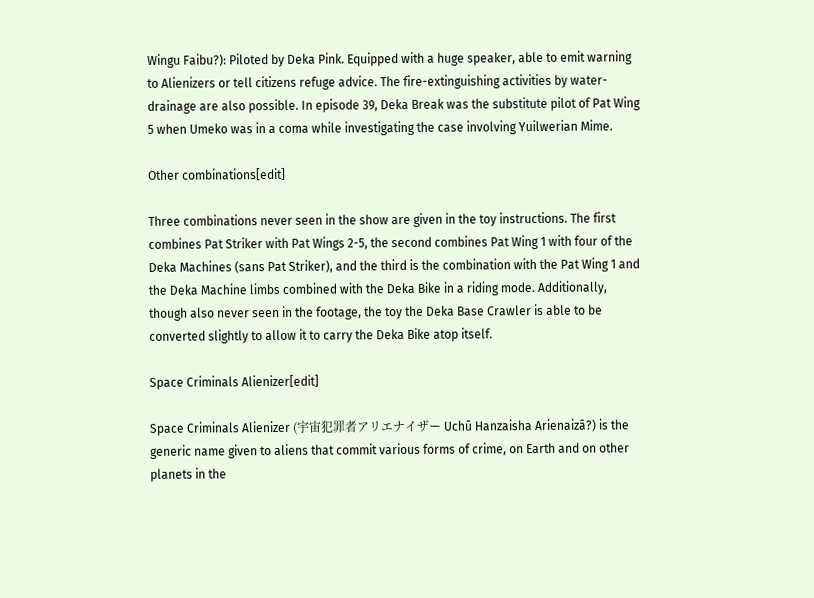Wingu Faibu?): Piloted by Deka Pink. Equipped with a huge speaker, able to emit warning to Alienizers or tell citizens refuge advice. The fire-extinguishing activities by water-drainage are also possible. In episode 39, Deka Break was the substitute pilot of Pat Wing 5 when Umeko was in a coma while investigating the case involving Yuilwerian Mime.

Other combinations[edit]

Three combinations never seen in the show are given in the toy instructions. The first combines Pat Striker with Pat Wings 2-5, the second combines Pat Wing 1 with four of the Deka Machines (sans Pat Striker), and the third is the combination with the Pat Wing 1 and the Deka Machine limbs combined with the Deka Bike in a riding mode. Additionally, though also never seen in the footage, the toy the Deka Base Crawler is able to be converted slightly to allow it to carry the Deka Bike atop itself.

Space Criminals Alienizer[edit]

Space Criminals Alienizer (宇宙犯罪者アリエナイザー Uchū Hanzaisha Arienaizā?) is the generic name given to aliens that commit various forms of crime, on Earth and on other planets in the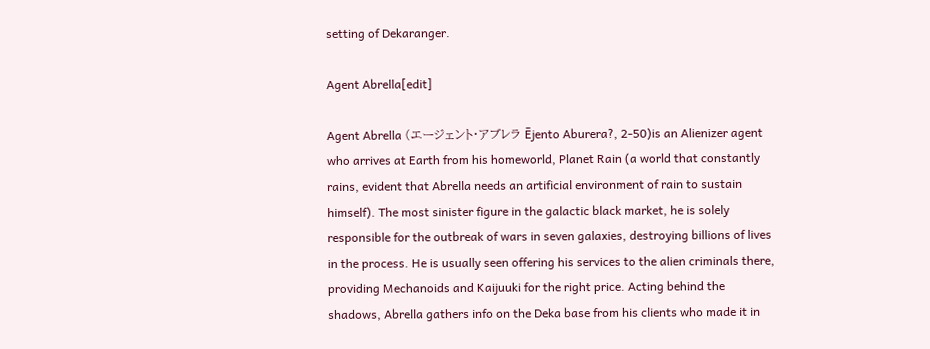setting of Dekaranger.

Agent Abrella[edit]

Agent Abrella (エージェント・アブレラ Ējento Aburera?, 2-50)is an Alienizer agent who arrives at Earth from his homeworld, Planet Rain (a world that constantly rains, evident that Abrella needs an artificial environment of rain to sustain himself). The most sinister figure in the galactic black market, he is solely responsible for the outbreak of wars in seven galaxies, destroying billions of lives in the process. He is usually seen offering his services to the alien criminals there, providing Mechanoids and Kaijuuki for the right price. Acting behind the shadows, Abrella gathers info on the Deka base from his clients who made it in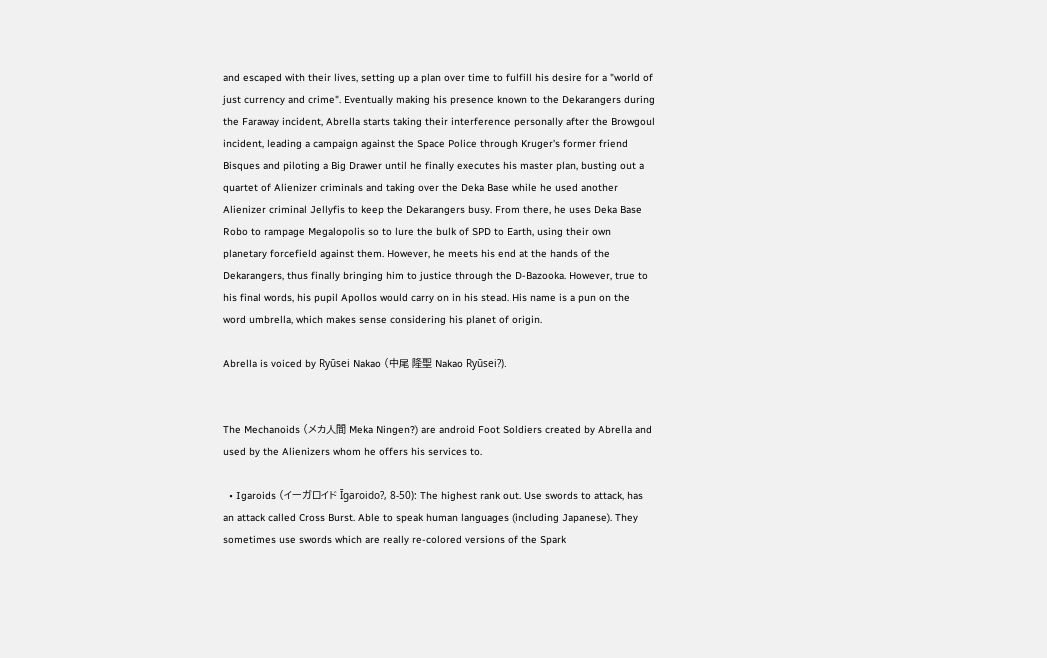and escaped with their lives, setting up a plan over time to fulfill his desire for a "world of just currency and crime". Eventually making his presence known to the Dekarangers during the Faraway incident, Abrella starts taking their interference personally after the Browgoul incident, leading a campaign against the Space Police through Kruger's former friend Bisques and piloting a Big Drawer until he finally executes his master plan, busting out a quartet of Alienizer criminals and taking over the Deka Base while he used another Alienizer criminal Jellyfis to keep the Dekarangers busy. From there, he uses Deka Base Robo to rampage Megalopolis so to lure the bulk of SPD to Earth, using their own planetary forcefield against them. However, he meets his end at the hands of the Dekarangers, thus finally bringing him to justice through the D-Bazooka. However, true to his final words, his pupil Apollos would carry on in his stead. His name is a pun on the word umbrella, which makes sense considering his planet of origin.

Abrella is voiced by Ryūsei Nakao (中尾 隆聖 Nakao Ryūsei?).


The Mechanoids (メカ人間 Meka Ningen?) are android Foot Soldiers created by Abrella and used by the Alienizers whom he offers his services to.

  • Igaroids (イーガロイド Īgaroido?, 8-50): The highest rank out. Use swords to attack, has an attack called Cross Burst. Able to speak human languages (including Japanese). They sometimes use swords which are really re-colored versions of the Spark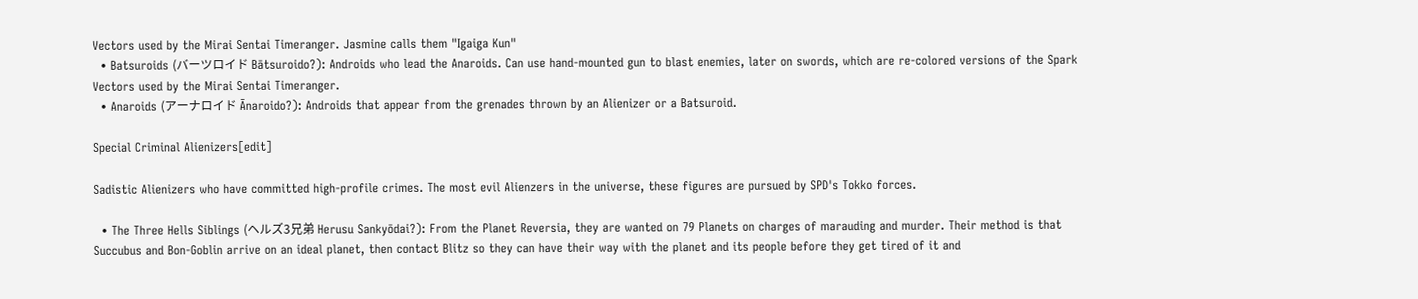Vectors used by the Mirai Sentai Timeranger. Jasmine calls them "Igaiga Kun"
  • Batsuroids (バーツロイド Bātsuroido?): Androids who lead the Anaroids. Can use hand-mounted gun to blast enemies, later on swords, which are re-colored versions of the Spark Vectors used by the Mirai Sentai Timeranger.
  • Anaroids (アーナロイド Ānaroido?): Androids that appear from the grenades thrown by an Alienizer or a Batsuroid.

Special Criminal Alienizers[edit]

Sadistic Alienizers who have committed high-profile crimes. The most evil Alienzers in the universe, these figures are pursued by SPD's Tokko forces.

  • The Three Hells Siblings (ヘルズ3兄弟 Herusu Sankyōdai?): From the Planet Reversia, they are wanted on 79 Planets on charges of marauding and murder. Their method is that Succubus and Bon-Goblin arrive on an ideal planet, then contact Blitz so they can have their way with the planet and its people before they get tired of it and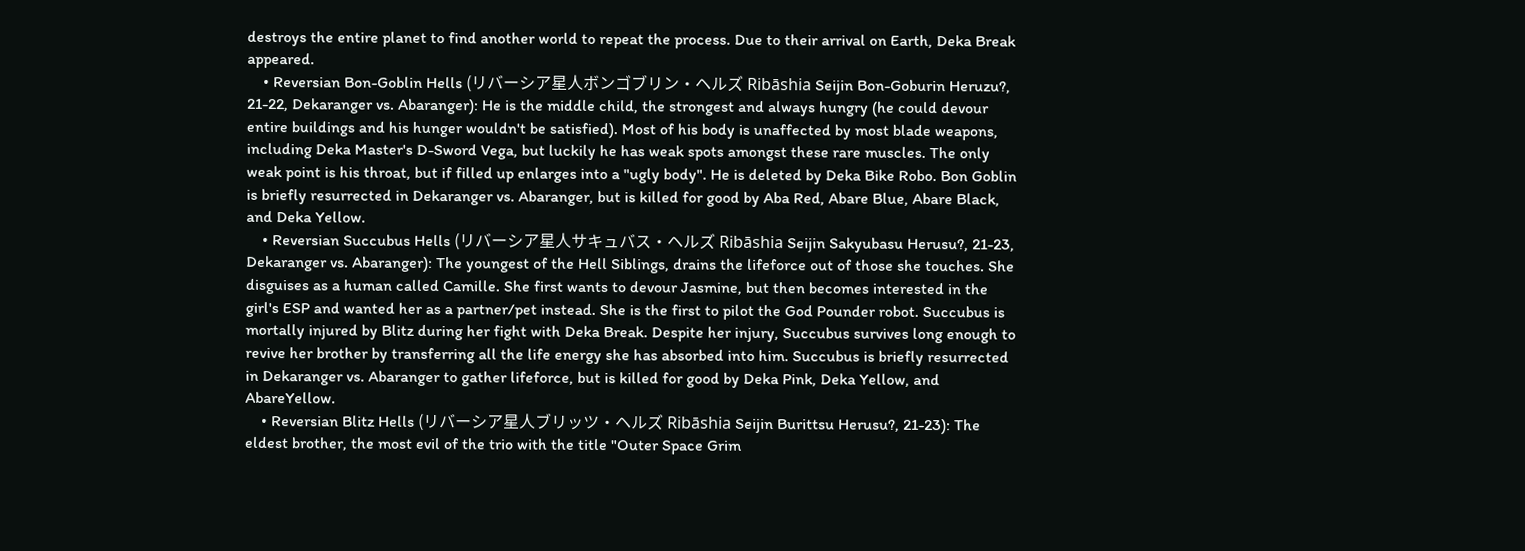destroys the entire planet to find another world to repeat the process. Due to their arrival on Earth, Deka Break appeared.
    • Reversian Bon-Goblin Hells (リバーシア星人ボンゴブリン・ヘルズ Ribāshia Seijin Bon-Goburin Heruzu?, 21-22, Dekaranger vs. Abaranger): He is the middle child, the strongest and always hungry (he could devour entire buildings and his hunger wouldn't be satisfied). Most of his body is unaffected by most blade weapons, including Deka Master's D-Sword Vega, but luckily he has weak spots amongst these rare muscles. The only weak point is his throat, but if filled up enlarges into a "ugly body". He is deleted by Deka Bike Robo. Bon Goblin is briefly resurrected in Dekaranger vs. Abaranger, but is killed for good by Aba Red, Abare Blue, Abare Black, and Deka Yellow.
    • Reversian Succubus Hells (リバーシア星人サキュバス・ヘルズ Ribāshia Seijin Sakyubasu Herusu?, 21-23, Dekaranger vs. Abaranger): The youngest of the Hell Siblings, drains the lifeforce out of those she touches. She disguises as a human called Camille. She first wants to devour Jasmine, but then becomes interested in the girl's ESP and wanted her as a partner/pet instead. She is the first to pilot the God Pounder robot. Succubus is mortally injured by Blitz during her fight with Deka Break. Despite her injury, Succubus survives long enough to revive her brother by transferring all the life energy she has absorbed into him. Succubus is briefly resurrected in Dekaranger vs. Abaranger to gather lifeforce, but is killed for good by Deka Pink, Deka Yellow, and AbareYellow.
    • Reversian Blitz Hells (リバーシア星人ブリッツ・ヘルズ Ribāshia Seijin Burittsu Herusu?, 21-23): The eldest brother, the most evil of the trio with the title "Outer Space Grim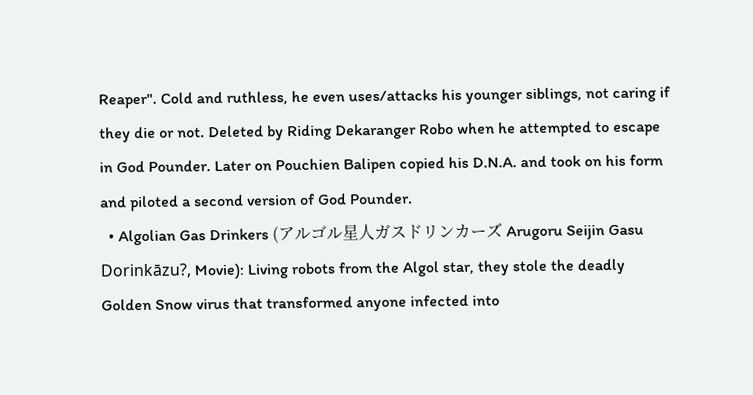Reaper". Cold and ruthless, he even uses/attacks his younger siblings, not caring if they die or not. Deleted by Riding Dekaranger Robo when he attempted to escape in God Pounder. Later on Pouchien Balipen copied his D.N.A. and took on his form and piloted a second version of God Pounder.
  • Algolian Gas Drinkers (アルゴル星人ガスドリンカーズ Arugoru Seijin Gasu Dorinkāzu?, Movie): Living robots from the Algol star, they stole the deadly Golden Snow virus that transformed anyone infected into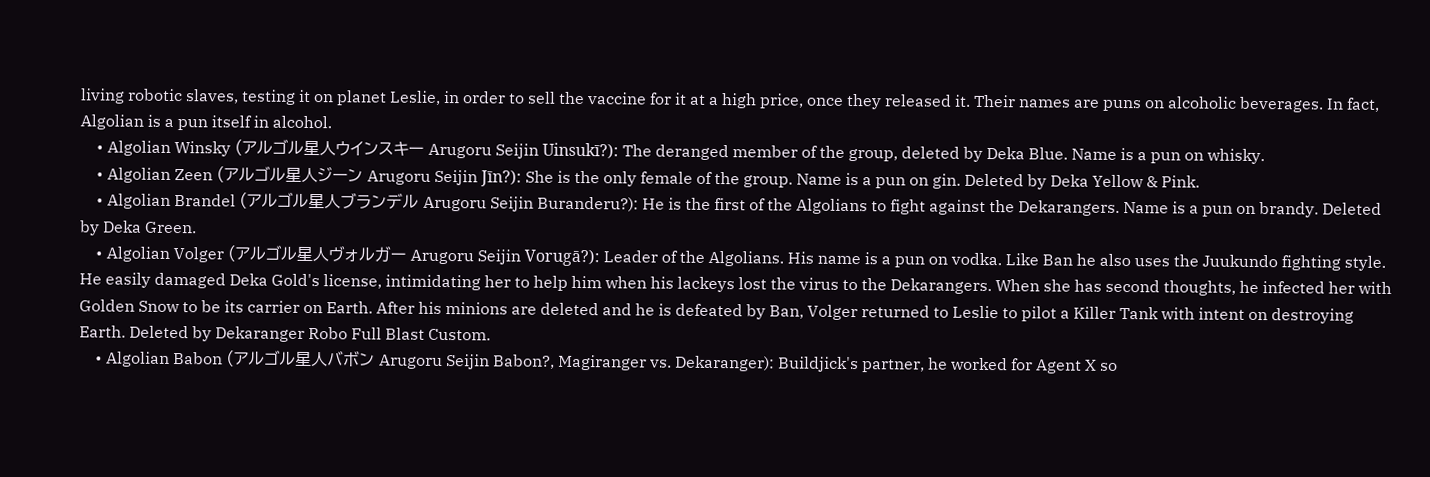living robotic slaves, testing it on planet Leslie, in order to sell the vaccine for it at a high price, once they released it. Their names are puns on alcoholic beverages. In fact, Algolian is a pun itself in alcohol.
    • Algolian Winsky (アルゴル星人ウインスキー Arugoru Seijin Uinsukī?): The deranged member of the group, deleted by Deka Blue. Name is a pun on whisky.
    • Algolian Zeen (アルゴル星人ジーン Arugoru Seijin Jīn?): She is the only female of the group. Name is a pun on gin. Deleted by Deka Yellow & Pink.
    • Algolian Brandel (アルゴル星人ブランデル Arugoru Seijin Buranderu?): He is the first of the Algolians to fight against the Dekarangers. Name is a pun on brandy. Deleted by Deka Green.
    • Algolian Volger (アルゴル星人ヴォルガー Arugoru Seijin Vorugā?): Leader of the Algolians. His name is a pun on vodka. Like Ban he also uses the Juukundo fighting style. He easily damaged Deka Gold's license, intimidating her to help him when his lackeys lost the virus to the Dekarangers. When she has second thoughts, he infected her with Golden Snow to be its carrier on Earth. After his minions are deleted and he is defeated by Ban, Volger returned to Leslie to pilot a Killer Tank with intent on destroying Earth. Deleted by Dekaranger Robo Full Blast Custom.
    • Algolian Babon (アルゴル星人バボン Arugoru Seijin Babon?, Magiranger vs. Dekaranger): Buildjick's partner, he worked for Agent X so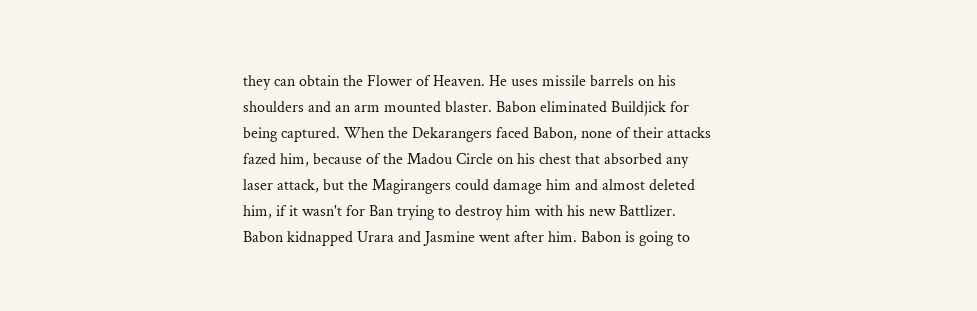they can obtain the Flower of Heaven. He uses missile barrels on his shoulders and an arm mounted blaster. Babon eliminated Buildjick for being captured. When the Dekarangers faced Babon, none of their attacks fazed him, because of the Madou Circle on his chest that absorbed any laser attack, but the Magirangers could damage him and almost deleted him, if it wasn't for Ban trying to destroy him with his new Battlizer. Babon kidnapped Urara and Jasmine went after him. Babon is going to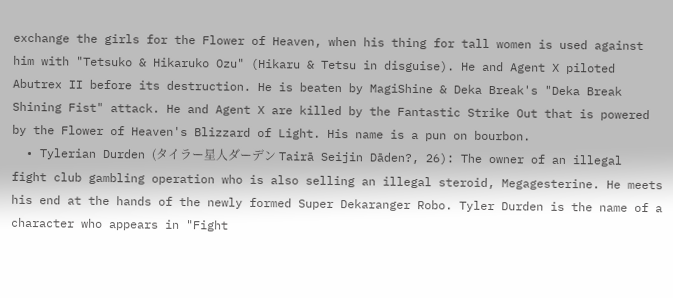exchange the girls for the Flower of Heaven, when his thing for tall women is used against him with "Tetsuko & Hikaruko Ozu" (Hikaru & Tetsu in disguise). He and Agent X piloted Abutrex II before its destruction. He is beaten by MagiShine & Deka Break's "Deka Break Shining Fist" attack. He and Agent X are killed by the Fantastic Strike Out that is powered by the Flower of Heaven's Blizzard of Light. His name is a pun on bourbon.
  • Tylerian Durden (タイラー星人ダーデン Tairā Seijin Dāden?, 26): The owner of an illegal fight club gambling operation who is also selling an illegal steroid, Megagesterine. He meets his end at the hands of the newly formed Super Dekaranger Robo. Tyler Durden is the name of a character who appears in "Fight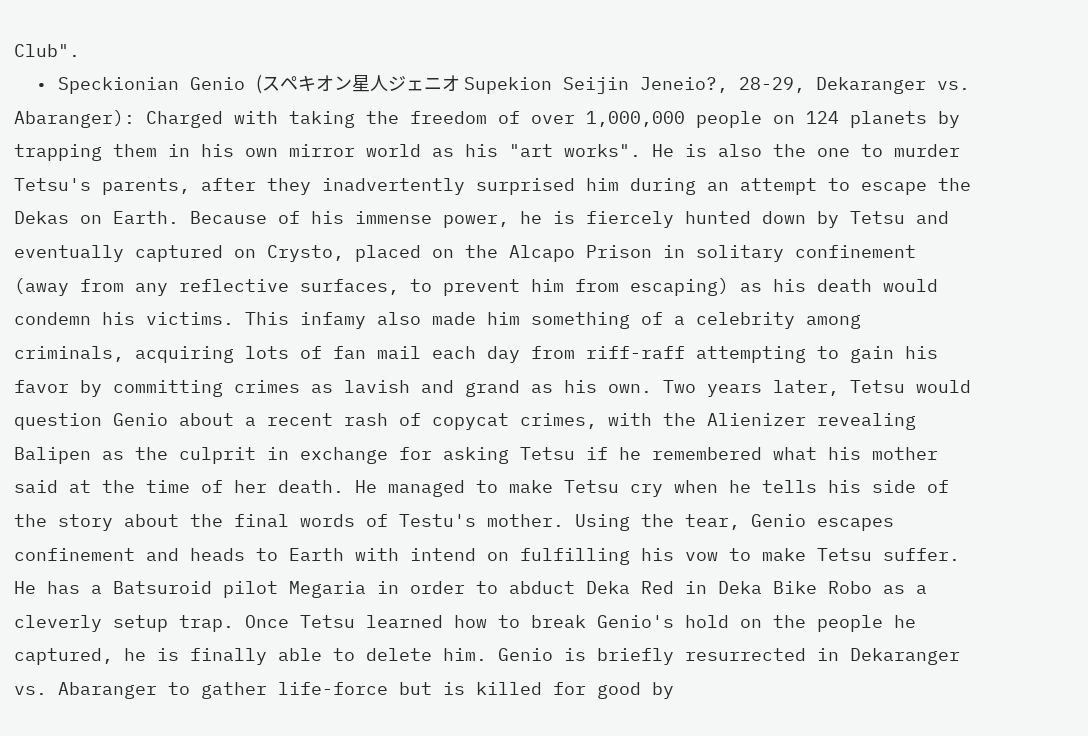Club".
  • Speckionian Genio (スペキオン星人ジェニオ Supekion Seijin Jeneio?, 28-29, Dekaranger vs. Abaranger): Charged with taking the freedom of over 1,000,000 people on 124 planets by trapping them in his own mirror world as his "art works". He is also the one to murder Tetsu's parents, after they inadvertently surprised him during an attempt to escape the Dekas on Earth. Because of his immense power, he is fiercely hunted down by Tetsu and eventually captured on Crysto, placed on the Alcapo Prison in solitary confinement (away from any reflective surfaces, to prevent him from escaping) as his death would condemn his victims. This infamy also made him something of a celebrity among criminals, acquiring lots of fan mail each day from riff-raff attempting to gain his favor by committing crimes as lavish and grand as his own. Two years later, Tetsu would question Genio about a recent rash of copycat crimes, with the Alienizer revealing Balipen as the culprit in exchange for asking Tetsu if he remembered what his mother said at the time of her death. He managed to make Tetsu cry when he tells his side of the story about the final words of Testu's mother. Using the tear, Genio escapes confinement and heads to Earth with intend on fulfilling his vow to make Tetsu suffer. He has a Batsuroid pilot Megaria in order to abduct Deka Red in Deka Bike Robo as a cleverly setup trap. Once Tetsu learned how to break Genio's hold on the people he captured, he is finally able to delete him. Genio is briefly resurrected in Dekaranger vs. Abaranger to gather life-force but is killed for good by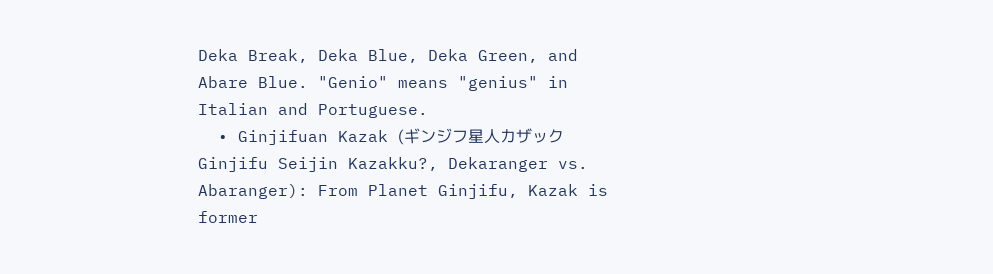Deka Break, Deka Blue, Deka Green, and Abare Blue. "Genio" means "genius" in Italian and Portuguese.
  • Ginjifuan Kazak (ギンジフ星人カザック Ginjifu Seijin Kazakku?, Dekaranger vs. Abaranger): From Planet Ginjifu, Kazak is former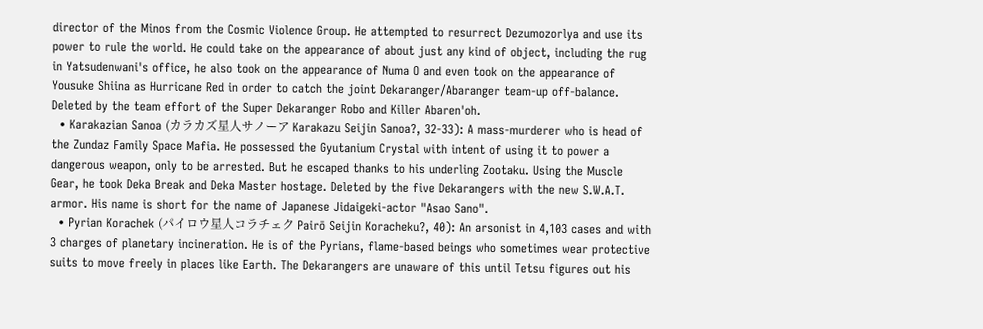director of the Minos from the Cosmic Violence Group. He attempted to resurrect Dezumozorlya and use its power to rule the world. He could take on the appearance of about just any kind of object, including the rug in Yatsudenwani's office, he also took on the appearance of Numa O and even took on the appearance of Yousuke Shiina as Hurricane Red in order to catch the joint Dekaranger/Abaranger team-up off-balance. Deleted by the team effort of the Super Dekaranger Robo and Killer Abaren'oh.
  • Karakazian Sanoa (カラカズ星人サノーア Karakazu Seijin Sanoa?, 32-33): A mass-murderer who is head of the Zundaz Family Space Mafia. He possessed the Gyutanium Crystal with intent of using it to power a dangerous weapon, only to be arrested. But he escaped thanks to his underling Zootaku. Using the Muscle Gear, he took Deka Break and Deka Master hostage. Deleted by the five Dekarangers with the new S.W.A.T. armor. His name is short for the name of Japanese Jidaigeki-actor "Asao Sano".
  • Pyrian Korachek (パイロウ星人コラチェク Pairō Seijin Koracheku?, 40): An arsonist in 4,103 cases and with 3 charges of planetary incineration. He is of the Pyrians, flame-based beings who sometimes wear protective suits to move freely in places like Earth. The Dekarangers are unaware of this until Tetsu figures out his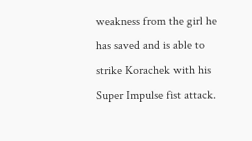weakness from the girl he has saved and is able to strike Korachek with his Super Impulse fist attack.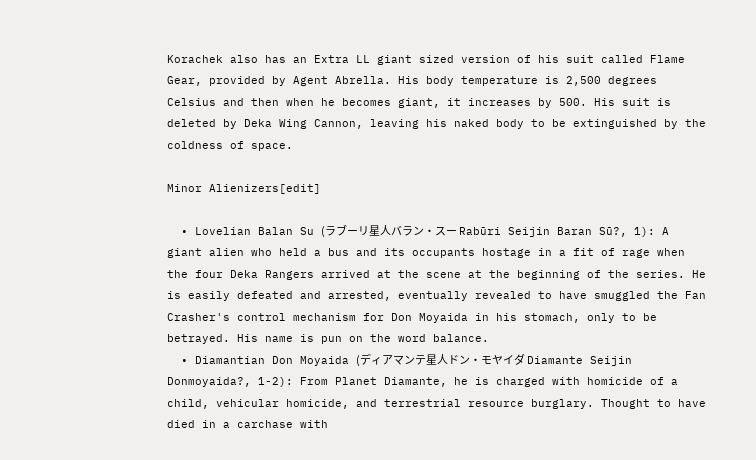Korachek also has an Extra LL giant sized version of his suit called Flame Gear, provided by Agent Abrella. His body temperature is 2,500 degrees Celsius and then when he becomes giant, it increases by 500. His suit is deleted by Deka Wing Cannon, leaving his naked body to be extinguished by the coldness of space.

Minor Alienizers[edit]

  • Lovelian Balan Su (ラブーリ星人バラン・スー Rabūri Seijin Baran Sū?, 1): A giant alien who held a bus and its occupants hostage in a fit of rage when the four Deka Rangers arrived at the scene at the beginning of the series. He is easily defeated and arrested, eventually revealed to have smuggled the Fan Crasher's control mechanism for Don Moyaida in his stomach, only to be betrayed. His name is pun on the word balance.
  • Diamantian Don Moyaida (ディアマンテ星人ドン・モヤイダ Diamante Seijin Donmoyaida?, 1-2): From Planet Diamante, he is charged with homicide of a child, vehicular homicide, and terrestrial resource burglary. Thought to have died in a carchase with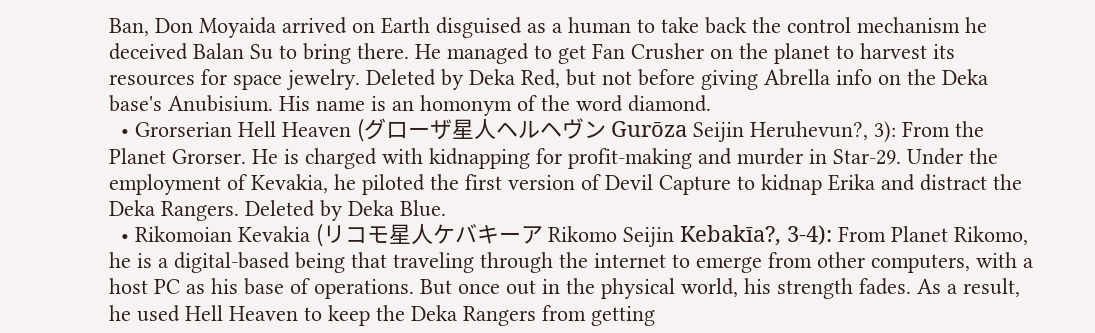Ban, Don Moyaida arrived on Earth disguised as a human to take back the control mechanism he deceived Balan Su to bring there. He managed to get Fan Crusher on the planet to harvest its resources for space jewelry. Deleted by Deka Red, but not before giving Abrella info on the Deka base's Anubisium. His name is an homonym of the word diamond.
  • Grorserian Hell Heaven (グローザ星人ヘルヘヴン Gurōza Seijin Heruhevun?, 3): From the Planet Grorser. He is charged with kidnapping for profit-making and murder in Star-29. Under the employment of Kevakia, he piloted the first version of Devil Capture to kidnap Erika and distract the Deka Rangers. Deleted by Deka Blue.
  • Rikomoian Kevakia (リコモ星人ケバキーア Rikomo Seijin Kebakīa?, 3-4): From Planet Rikomo, he is a digital-based being that traveling through the internet to emerge from other computers, with a host PC as his base of operations. But once out in the physical world, his strength fades. As a result, he used Hell Heaven to keep the Deka Rangers from getting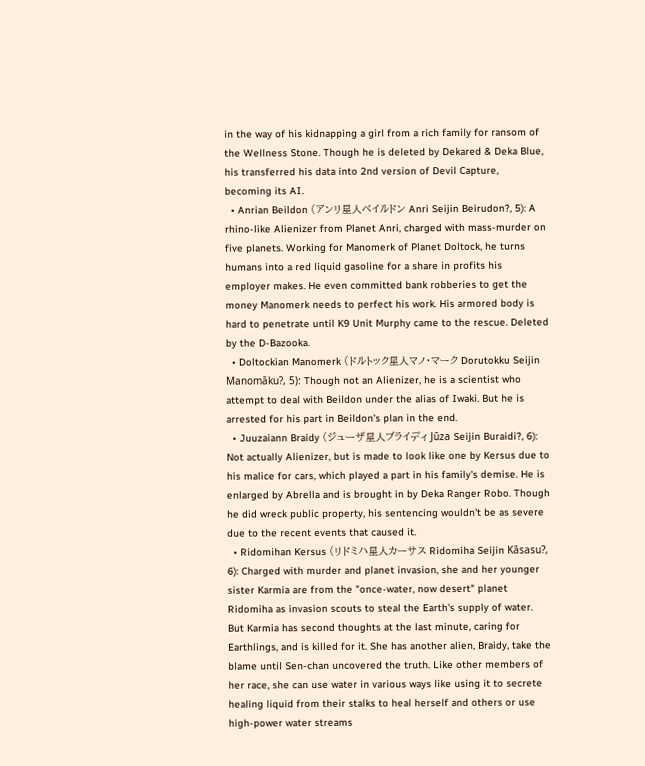in the way of his kidnapping a girl from a rich family for ransom of the Wellness Stone. Though he is deleted by Dekared & Deka Blue, his transferred his data into 2nd version of Devil Capture, becoming its AI.
  • Anrian Beildon (アンリ星人ベイルドン Anri Seijin Beirudon?, 5): A rhino-like Alienizer from Planet Anri, charged with mass-murder on five planets. Working for Manomerk of Planet Doltock, he turns humans into a red liquid gasoline for a share in profits his employer makes. He even committed bank robberies to get the money Manomerk needs to perfect his work. His armored body is hard to penetrate until K9 Unit Murphy came to the rescue. Deleted by the D-Bazooka.
  • Doltockian Manomerk (ドルトック星人マノ・マーク Dorutokku Seijin Manomāku?, 5): Though not an Alienizer, he is a scientist who attempt to deal with Beildon under the alias of Iwaki. But he is arrested for his part in Beildon's plan in the end.
  • Juuzaiann Braidy (ジューザ星人ブライディ Jūza Seijin Buraidi?, 6): Not actually Alienizer, but is made to look like one by Kersus due to his malice for cars, which played a part in his family's demise. He is enlarged by Abrella and is brought in by Deka Ranger Robo. Though he did wreck public property, his sentencing wouldn't be as severe due to the recent events that caused it.
  • Ridomihan Kersus (リドミハ星人カーサス Ridomiha Seijin Kāsasu?, 6): Charged with murder and planet invasion, she and her younger sister Karmia are from the "once-water, now desert" planet Ridomiha as invasion scouts to steal the Earth's supply of water. But Karmia has second thoughts at the last minute, caring for Earthlings, and is killed for it. She has another alien, Braidy, take the blame until Sen-chan uncovered the truth. Like other members of her race, she can use water in various ways like using it to secrete healing liquid from their stalks to heal herself and others or use high-power water streams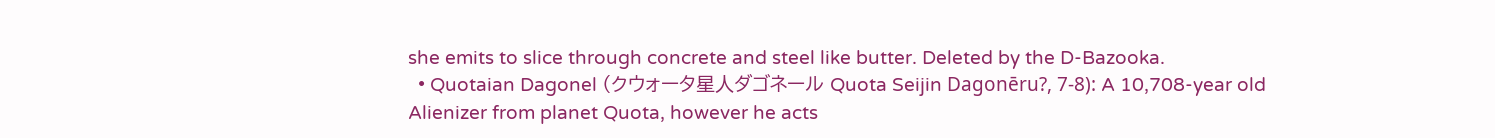she emits to slice through concrete and steel like butter. Deleted by the D-Bazooka.
  • Quotaian Dagonel (クウォータ星人ダゴネール Quota Seijin Dagonēru?, 7-8): A 10,708-year old Alienizer from planet Quota, however he acts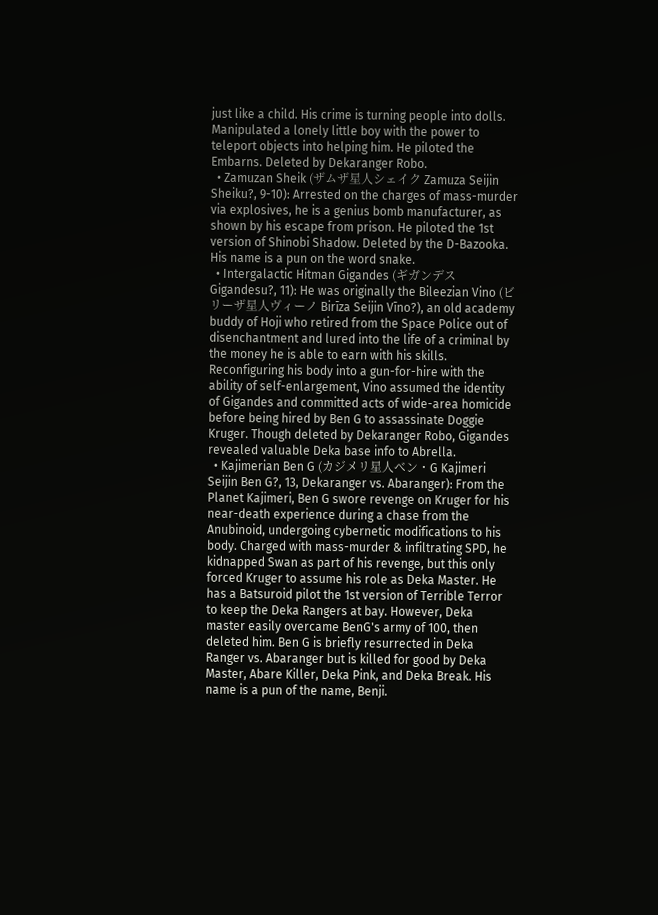just like a child. His crime is turning people into dolls. Manipulated a lonely little boy with the power to teleport objects into helping him. He piloted the Embarns. Deleted by Dekaranger Robo.
  • Zamuzan Sheik (ザムザ星人シェイク Zamuza Seijin Sheiku?, 9-10): Arrested on the charges of mass-murder via explosives, he is a genius bomb manufacturer, as shown by his escape from prison. He piloted the 1st version of Shinobi Shadow. Deleted by the D-Bazooka. His name is a pun on the word snake.
  • Intergalactic Hitman Gigandes (ギガンデス Gigandesu?, 11): He was originally the Bileezian Vino (ビリーザ星人ヴィーノ Birīza Seijin Vīno?), an old academy buddy of Hoji who retired from the Space Police out of disenchantment and lured into the life of a criminal by the money he is able to earn with his skills. Reconfiguring his body into a gun-for-hire with the ability of self-enlargement, Vino assumed the identity of Gigandes and committed acts of wide-area homicide before being hired by Ben G to assassinate Doggie Kruger. Though deleted by Dekaranger Robo, Gigandes revealed valuable Deka base info to Abrella.
  • Kajimerian Ben G (カジメリ星人ベン・G Kajimeri Seijin Ben G?, 13, Dekaranger vs. Abaranger): From the Planet Kajimeri, Ben G swore revenge on Kruger for his near-death experience during a chase from the Anubinoid, undergoing cybernetic modifications to his body. Charged with mass-murder & infiltrating SPD, he kidnapped Swan as part of his revenge, but this only forced Kruger to assume his role as Deka Master. He has a Batsuroid pilot the 1st version of Terrible Terror to keep the Deka Rangers at bay. However, Deka master easily overcame BenG's army of 100, then deleted him. Ben G is briefly resurrected in Deka Ranger vs. Abaranger but is killed for good by Deka Master, Abare Killer, Deka Pink, and Deka Break. His name is a pun of the name, Benji.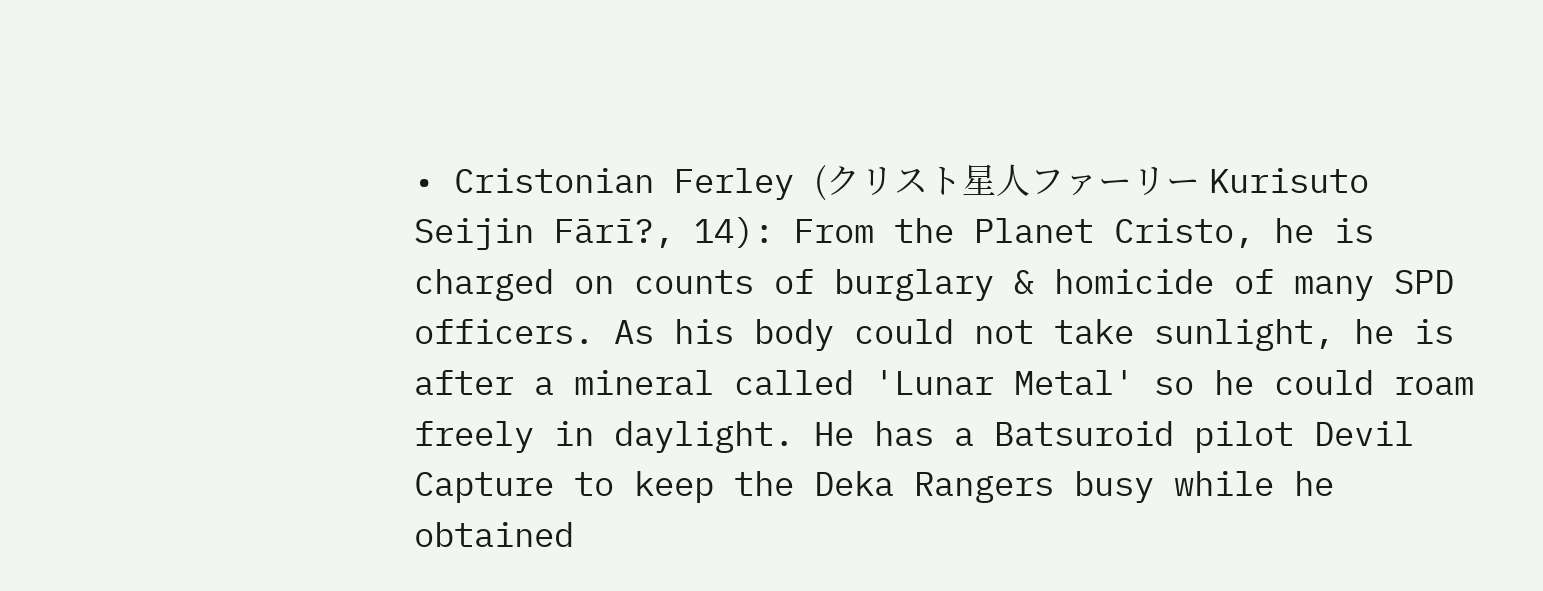• Cristonian Ferley (クリスト星人ファーリー Kurisuto Seijin Fārī?, 14): From the Planet Cristo, he is charged on counts of burglary & homicide of many SPD officers. As his body could not take sunlight, he is after a mineral called 'Lunar Metal' so he could roam freely in daylight. He has a Batsuroid pilot Devil Capture to keep the Deka Rangers busy while he obtained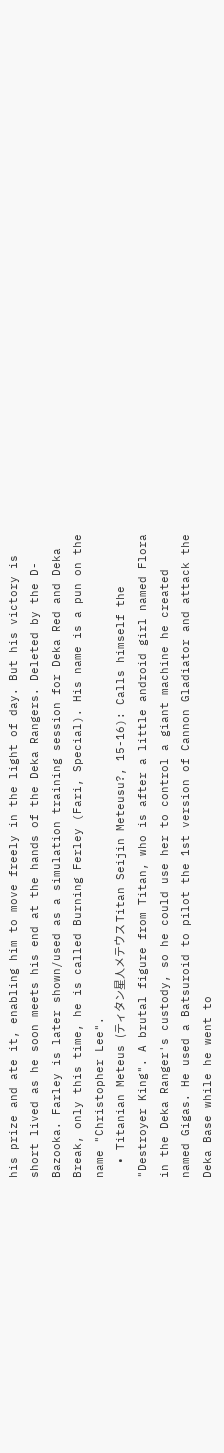his prize and ate it, enabling him to move freely in the light of day. But his victory is short lived as he soon meets his end at the hands of the Deka Rangers. Deleted by the D-Bazooka. Farley is later shown/used as a simulation training session for Deka Red and Deka Break, only this time, he is called Burning Ferley (Fari, Special). His name is a pun on the name "Christopher Lee".
  • Titanian Meteus (ティタン星人メテウス Titan Seijin Meteusu?, 15-16): Calls himself the "Destroyer King". A brutal figure from Titan, who is after a little android girl named Flora in the Deka Ranger's custody, so he could use her to control a giant machine he created named Gigas. He used a Batsuroid to pilot the 1st version of Cannon Gladiator and attack the Deka Base while he went to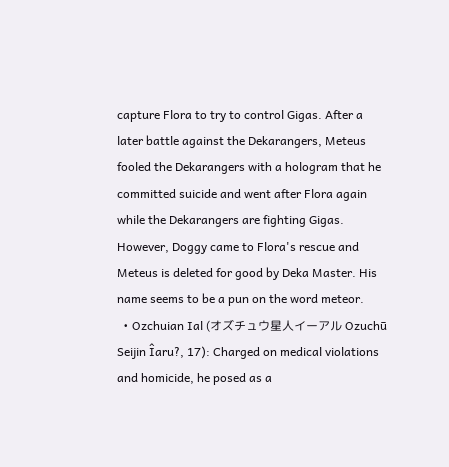capture Flora to try to control Gigas. After a later battle against the Dekarangers, Meteus fooled the Dekarangers with a hologram that he committed suicide and went after Flora again while the Dekarangers are fighting Gigas. However, Doggy came to Flora's rescue and Meteus is deleted for good by Deka Master. His name seems to be a pun on the word meteor.
  • Ozchuian Ial (オズチュウ星人イーアル Ozuchū Seijin Îaru?, 17): Charged on medical violations and homicide, he posed as a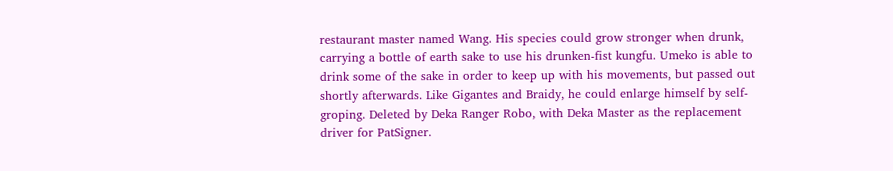restaurant master named Wang. His species could grow stronger when drunk, carrying a bottle of earth sake to use his drunken-fist kungfu. Umeko is able to drink some of the sake in order to keep up with his movements, but passed out shortly afterwards. Like Gigantes and Braidy, he could enlarge himself by self-groping. Deleted by Deka Ranger Robo, with Deka Master as the replacement driver for PatSigner.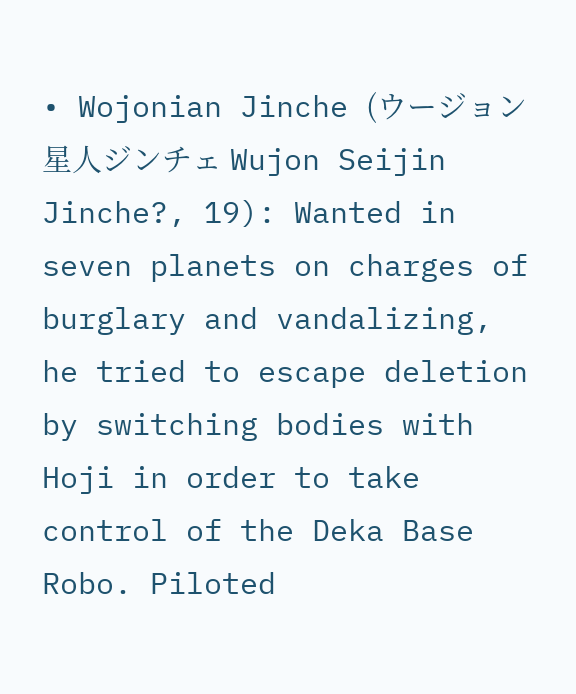• Wojonian Jinche (ウージョン星人ジンチェ Wujon Seijin Jinche?, 19): Wanted in seven planets on charges of burglary and vandalizing, he tried to escape deletion by switching bodies with Hoji in order to take control of the Deka Base Robo. Piloted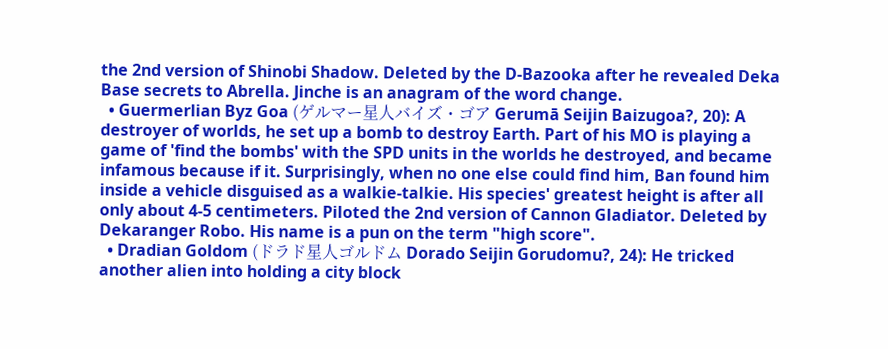the 2nd version of Shinobi Shadow. Deleted by the D-Bazooka after he revealed Deka Base secrets to Abrella. Jinche is an anagram of the word change.
  • Guermerlian Byz Goa (ゲルマー星人バイズ・ゴア Gerumā Seijin Baizugoa?, 20): A destroyer of worlds, he set up a bomb to destroy Earth. Part of his MO is playing a game of 'find the bombs' with the SPD units in the worlds he destroyed, and became infamous because if it. Surprisingly, when no one else could find him, Ban found him inside a vehicle disguised as a walkie-talkie. His species' greatest height is after all only about 4-5 centimeters. Piloted the 2nd version of Cannon Gladiator. Deleted by Dekaranger Robo. His name is a pun on the term "high score".
  • Dradian Goldom (ドラド星人ゴルドム Dorado Seijin Gorudomu?, 24): He tricked another alien into holding a city block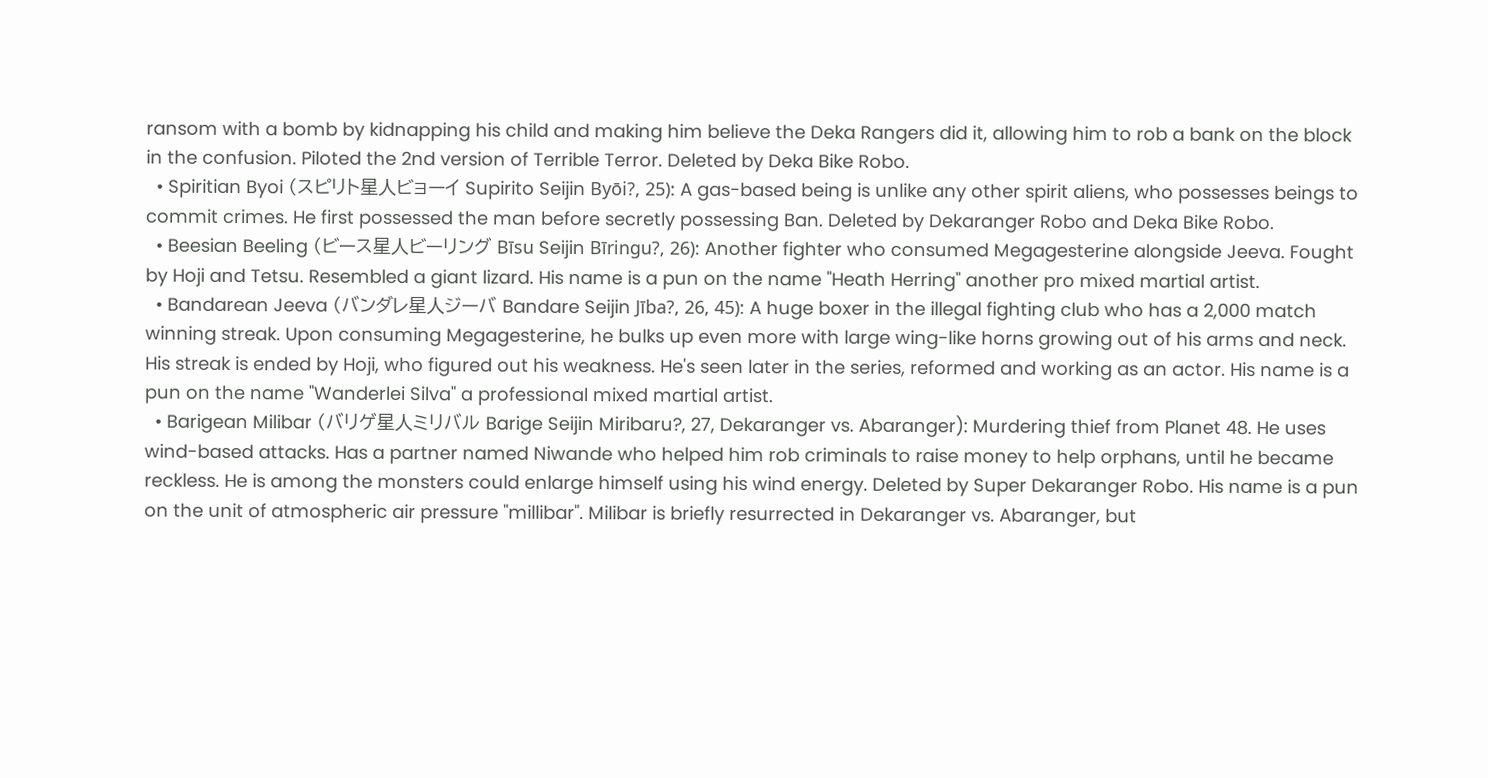ransom with a bomb by kidnapping his child and making him believe the Deka Rangers did it, allowing him to rob a bank on the block in the confusion. Piloted the 2nd version of Terrible Terror. Deleted by Deka Bike Robo.
  • Spiritian Byoi (スピリト星人ビョーイ Supirito Seijin Byōi?, 25): A gas-based being is unlike any other spirit aliens, who possesses beings to commit crimes. He first possessed the man before secretly possessing Ban. Deleted by Dekaranger Robo and Deka Bike Robo.
  • Beesian Beeling (ビース星人ビーリング Bīsu Seijin Bīringu?, 26): Another fighter who consumed Megagesterine alongside Jeeva. Fought by Hoji and Tetsu. Resembled a giant lizard. His name is a pun on the name "Heath Herring" another pro mixed martial artist.
  • Bandarean Jeeva (バンダレ星人ジーバ Bandare Seijin Jība?, 26, 45): A huge boxer in the illegal fighting club who has a 2,000 match winning streak. Upon consuming Megagesterine, he bulks up even more with large wing-like horns growing out of his arms and neck. His streak is ended by Hoji, who figured out his weakness. He's seen later in the series, reformed and working as an actor. His name is a pun on the name "Wanderlei Silva" a professional mixed martial artist.
  • Barigean Milibar (バリゲ星人ミリバル Barige Seijin Miribaru?, 27, Dekaranger vs. Abaranger): Murdering thief from Planet 48. He uses wind-based attacks. Has a partner named Niwande who helped him rob criminals to raise money to help orphans, until he became reckless. He is among the monsters could enlarge himself using his wind energy. Deleted by Super Dekaranger Robo. His name is a pun on the unit of atmospheric air pressure "millibar". Milibar is briefly resurrected in Dekaranger vs. Abaranger, but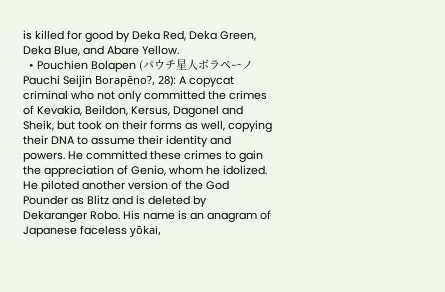is killed for good by Deka Red, Deka Green, Deka Blue, and Abare Yellow.
  • Pouchien Bolapen (パウチ星人ボラペーノ Pauchi Seijin Borapēno?, 28): A copycat criminal who not only committed the crimes of Kevakia, Beildon, Kersus, Dagonel and Sheik, but took on their forms as well, copying their DNA to assume their identity and powers. He committed these crimes to gain the appreciation of Genio, whom he idolized. He piloted another version of the God Pounder as Blitz and is deleted by Dekaranger Robo. His name is an anagram of Japanese faceless yōkai,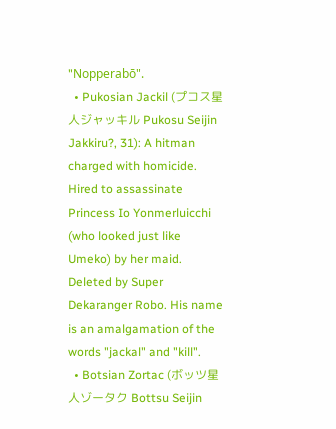"Nopperabō".
  • Pukosian Jackil (プコス星人ジャッキル Pukosu Seijin Jakkiru?, 31): A hitman charged with homicide. Hired to assassinate Princess Io Yonmerluicchi (who looked just like Umeko) by her maid. Deleted by Super Dekaranger Robo. His name is an amalgamation of the words "jackal" and "kill".
  • Botsian Zortac (ボッツ星人ゾータク Bottsu Seijin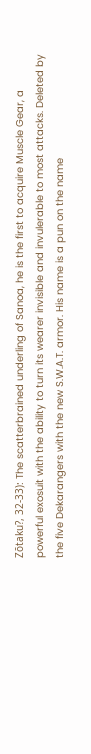Zōtaku?, 32-33): The scatterbrained underling of Sanoa, he is the first to acquire Muscle Gear, a powerful exosuit with the ability to turn its wearer invisible and invulerable to most attacks. Deleted by the five Dekarangers with the new S.W.A.T. armor. His name is a pun on the name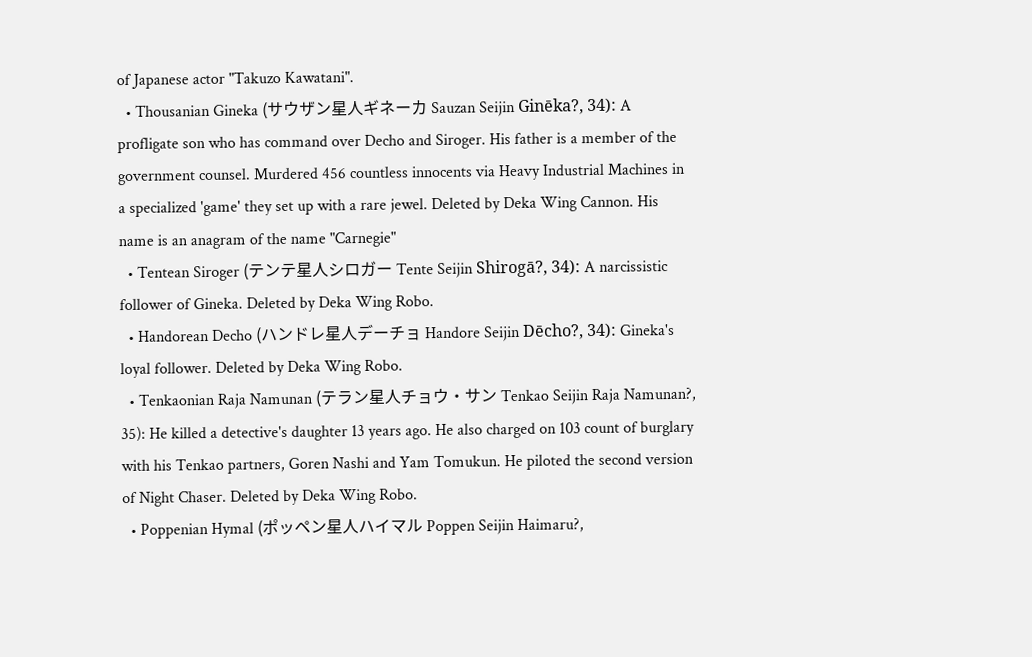of Japanese actor "Takuzo Kawatani".
  • Thousanian Gineka (サウザン星人ギネーカ Sauzan Seijin Ginēka?, 34): A profligate son who has command over Decho and Siroger. His father is a member of the government counsel. Murdered 456 countless innocents via Heavy Industrial Machines in a specialized 'game' they set up with a rare jewel. Deleted by Deka Wing Cannon. His name is an anagram of the name "Carnegie"
  • Tentean Siroger (テンテ星人シロガー Tente Seijin Shirogā?, 34): A narcissistic follower of Gineka. Deleted by Deka Wing Robo.
  • Handorean Decho (ハンドレ星人デーチョ Handore Seijin Dēcho?, 34): Gineka's loyal follower. Deleted by Deka Wing Robo.
  • Tenkaonian Raja Namunan (テラン星人チョウ・サン Tenkao Seijin Raja Namunan?, 35): He killed a detective's daughter 13 years ago. He also charged on 103 count of burglary with his Tenkao partners, Goren Nashi and Yam Tomukun. He piloted the second version of Night Chaser. Deleted by Deka Wing Robo.
  • Poppenian Hymal (ポッペン星人ハイマル Poppen Seijin Haimaru?,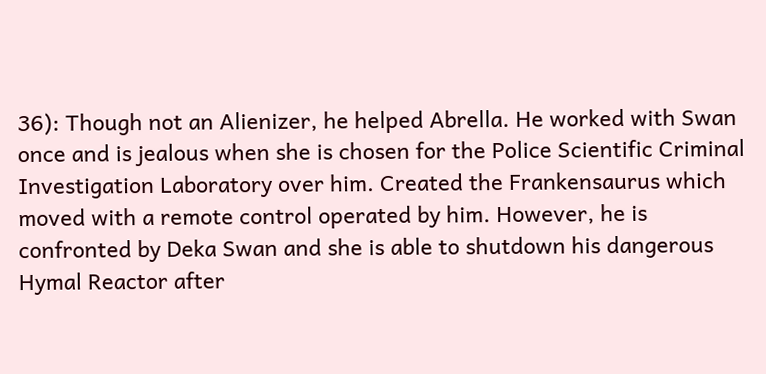36): Though not an Alienizer, he helped Abrella. He worked with Swan once and is jealous when she is chosen for the Police Scientific Criminal Investigation Laboratory over him. Created the Frankensaurus which moved with a remote control operated by him. However, he is confronted by Deka Swan and she is able to shutdown his dangerous Hymal Reactor after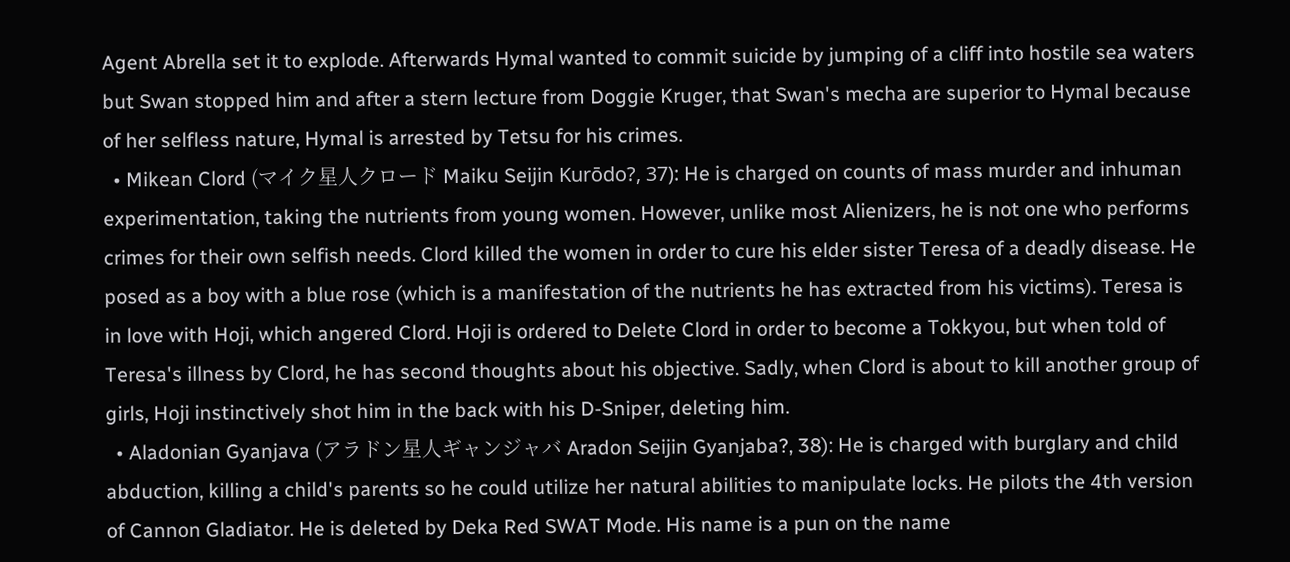Agent Abrella set it to explode. Afterwards Hymal wanted to commit suicide by jumping of a cliff into hostile sea waters but Swan stopped him and after a stern lecture from Doggie Kruger, that Swan's mecha are superior to Hymal because of her selfless nature, Hymal is arrested by Tetsu for his crimes.
  • Mikean Clord (マイク星人クロード Maiku Seijin Kurōdo?, 37): He is charged on counts of mass murder and inhuman experimentation, taking the nutrients from young women. However, unlike most Alienizers, he is not one who performs crimes for their own selfish needs. Clord killed the women in order to cure his elder sister Teresa of a deadly disease. He posed as a boy with a blue rose (which is a manifestation of the nutrients he has extracted from his victims). Teresa is in love with Hoji, which angered Clord. Hoji is ordered to Delete Clord in order to become a Tokkyou, but when told of Teresa's illness by Clord, he has second thoughts about his objective. Sadly, when Clord is about to kill another group of girls, Hoji instinctively shot him in the back with his D-Sniper, deleting him.
  • Aladonian Gyanjava (アラドン星人ギャンジャバ Aradon Seijin Gyanjaba?, 38): He is charged with burglary and child abduction, killing a child's parents so he could utilize her natural abilities to manipulate locks. He pilots the 4th version of Cannon Gladiator. He is deleted by Deka Red SWAT Mode. His name is a pun on the name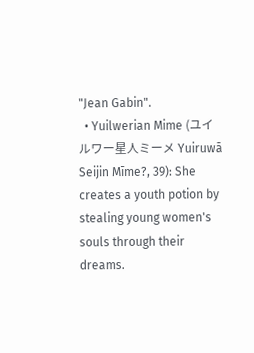"Jean Gabin".
  • Yuilwerian Mime (ユイルワー星人ミーメ Yuiruwā Seijin Mīme?, 39): She creates a youth potion by stealing young women's souls through their dreams.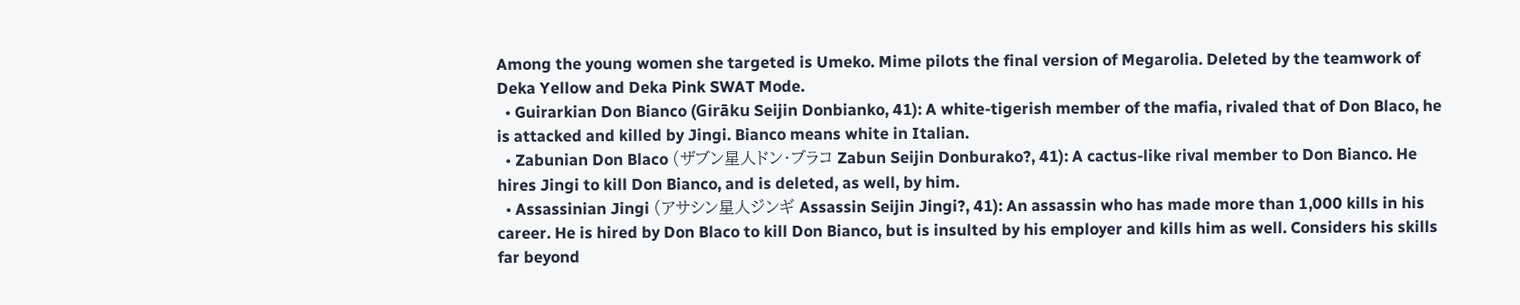Among the young women she targeted is Umeko. Mime pilots the final version of Megarolia. Deleted by the teamwork of Deka Yellow and Deka Pink SWAT Mode.
  • Guirarkian Don Bianco (Girāku Seijin Donbianko, 41): A white-tigerish member of the mafia, rivaled that of Don Blaco, he is attacked and killed by Jingi. Bianco means white in Italian.
  • Zabunian Don Blaco (ザブン星人ドン・ブラコ Zabun Seijin Donburako?, 41): A cactus-like rival member to Don Bianco. He hires Jingi to kill Don Bianco, and is deleted, as well, by him.
  • Assassinian Jingi (アサシン星人ジンギ Assassin Seijin Jingi?, 41): An assassin who has made more than 1,000 kills in his career. He is hired by Don Blaco to kill Don Bianco, but is insulted by his employer and kills him as well. Considers his skills far beyond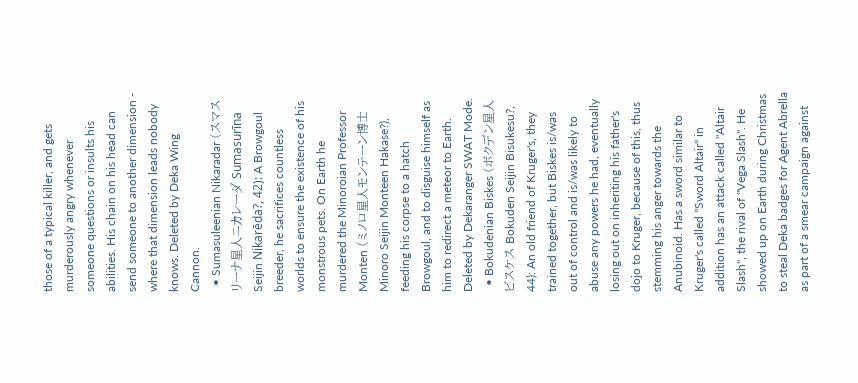those of a typical killer, and gets murderously angry whenever someone questions or insults his abilities. His chain on his head can send someone to another dimension - where that dimension leads nobody knows. Deleted by Deka Wing Cannon.
  • Sumasuleenian Nikaradar (スマスリーナ星人ニカレーダ Sumasurīna Seijin Nikarēda?, 42): A Browgoul breeder, he sacrifices countless worlds to ensure the existence of his monstrous pets. On Earth he murdered the Minoroian Professor Monten (ミノロ星人モンテーン博士 Minoro Seijin Monteen Hakase?), feeding his corpse to a hatch Browgoul, and to disguise himself as him to redirect a meteor to Earth. Deleted by Dekaranger SWAT Mode.
  • Bokudenian Biskes (ボクデン星人ビスケス Bokuden Seijin Bisukesu?, 44): An old friend of Kruger's, they trained together, but Biskes is/was out of control and is/was likely to abuse any powers he had, eventually losing out on inheriting his father's dojo to Kruger, because of this, thus stemming his anger towards the Anubinoid. Has a sword similar to Kruger's called "Sword Altair" in addition has an attack called "Altair Slash", the rival of "Vega Slash". He showed up on Earth during Christmas to steal Deka badges for Agent Abrella as part of a smear campaign against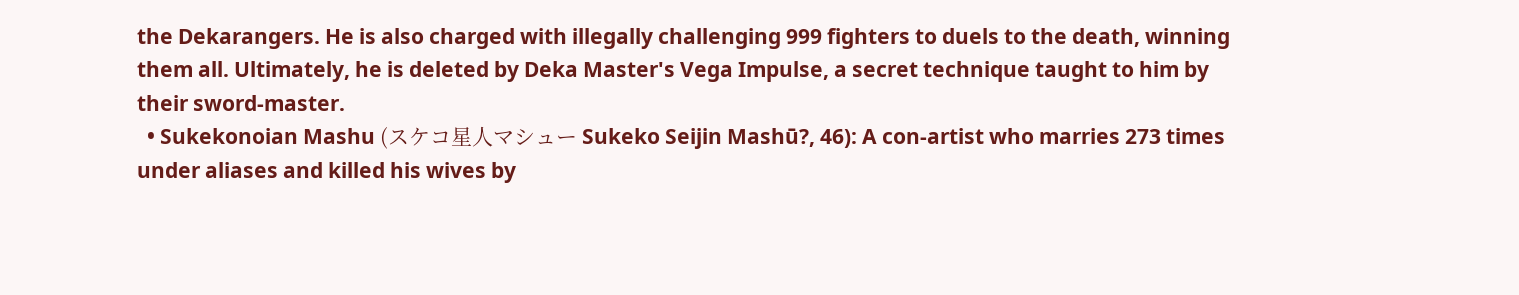the Dekarangers. He is also charged with illegally challenging 999 fighters to duels to the death, winning them all. Ultimately, he is deleted by Deka Master's Vega Impulse, a secret technique taught to him by their sword-master.
  • Sukekonoian Mashu (スケコ星人マシュー Sukeko Seijin Mashū?, 46): A con-artist who marries 273 times under aliases and killed his wives by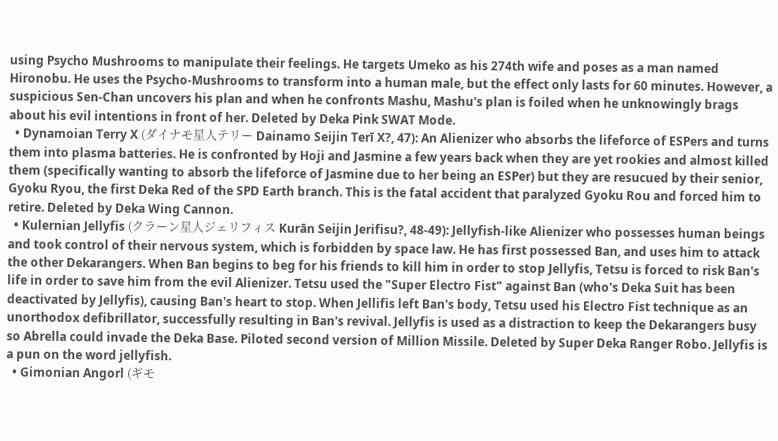using Psycho Mushrooms to manipulate their feelings. He targets Umeko as his 274th wife and poses as a man named Hironobu. He uses the Psycho-Mushrooms to transform into a human male, but the effect only lasts for 60 minutes. However, a suspicious Sen-Chan uncovers his plan and when he confronts Mashu, Mashu's plan is foiled when he unknowingly brags about his evil intentions in front of her. Deleted by Deka Pink SWAT Mode.
  • Dynamoian Terry X (ダイナモ星人テリー Dainamo Seijin Terī X?, 47): An Alienizer who absorbs the lifeforce of ESPers and turns them into plasma batteries. He is confronted by Hoji and Jasmine a few years back when they are yet rookies and almost killed them (specifically wanting to absorb the lifeforce of Jasmine due to her being an ESPer) but they are resucued by their senior, Gyoku Ryou, the first Deka Red of the SPD Earth branch. This is the fatal accident that paralyzed Gyoku Rou and forced him to retire. Deleted by Deka Wing Cannon.
  • Kulernian Jellyfis (クラーン星人ジェリフィス Kurān Seijin Jerifisu?, 48-49): Jellyfish-like Alienizer who possesses human beings and took control of their nervous system, which is forbidden by space law. He has first possessed Ban, and uses him to attack the other Dekarangers. When Ban begins to beg for his friends to kill him in order to stop Jellyfis, Tetsu is forced to risk Ban's life in order to save him from the evil Alienizer. Tetsu used the "Super Electro Fist" against Ban (who's Deka Suit has been deactivated by Jellyfis), causing Ban's heart to stop. When Jellifis left Ban's body, Tetsu used his Electro Fist technique as an unorthodox defibrillator, successfully resulting in Ban's revival. Jellyfis is used as a distraction to keep the Dekarangers busy so Abrella could invade the Deka Base. Piloted second version of Million Missile. Deleted by Super Deka Ranger Robo. Jellyfis is a pun on the word jellyfish.
  • Gimonian Angorl (ギモ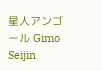星人アンゴール Gimo Seijin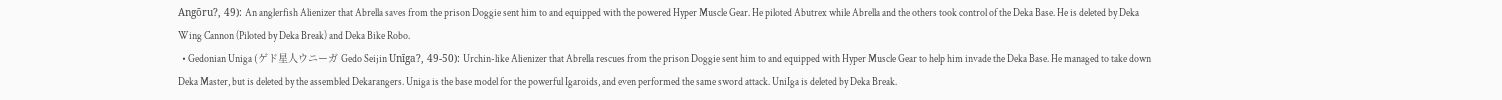Angōru?, 49): An anglerfish Alienizer that Abrella saves from the prison Doggie sent him to and equipped with the powered Hyper Muscle Gear. He piloted Abutrex while Abrella and the others took control of the Deka Base. He is deleted by Deka Wing Cannon (Piloted by Deka Break) and Deka Bike Robo.
  • Gedonian Uniga (ゲド星人ウニーガ Gedo Seijin Unīga?, 49-50): Urchin-like Alienizer that Abrella rescues from the prison Doggie sent him to and equipped with Hyper Muscle Gear to help him invade the Deka Base. He managed to take down Deka Master, but is deleted by the assembled Dekarangers. Uniga is the base model for the powerful Igaroids, and even performed the same sword attack. UniIga is deleted by Deka Break.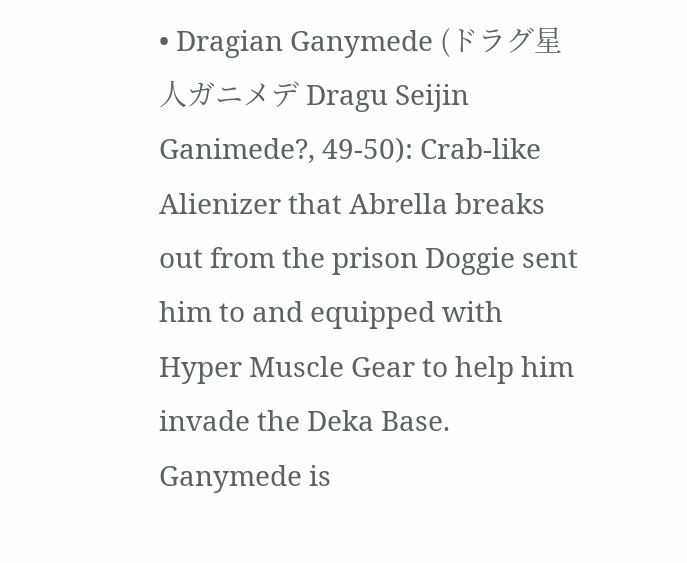• Dragian Ganymede (ドラグ星人ガニメデ Dragu Seijin Ganimede?, 49-50): Crab-like Alienizer that Abrella breaks out from the prison Doggie sent him to and equipped with Hyper Muscle Gear to help him invade the Deka Base. Ganymede is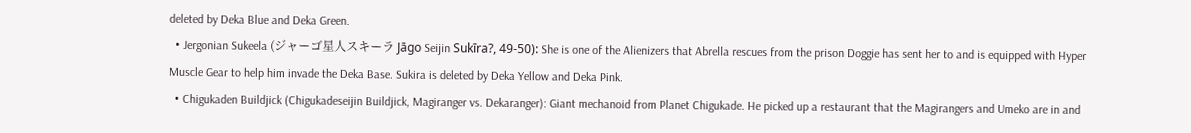deleted by Deka Blue and Deka Green.
  • Jergonian Sukeela (ジャーゴ星人スキーラ Jāgo Seijin Sukīra?, 49-50): She is one of the Alienizers that Abrella rescues from the prison Doggie has sent her to and is equipped with Hyper Muscle Gear to help him invade the Deka Base. Sukira is deleted by Deka Yellow and Deka Pink.
  • Chigukaden Buildjick (Chigukadeseijin Buildjick, Magiranger vs. Dekaranger): Giant mechanoid from Planet Chigukade. He picked up a restaurant that the Magirangers and Umeko are in and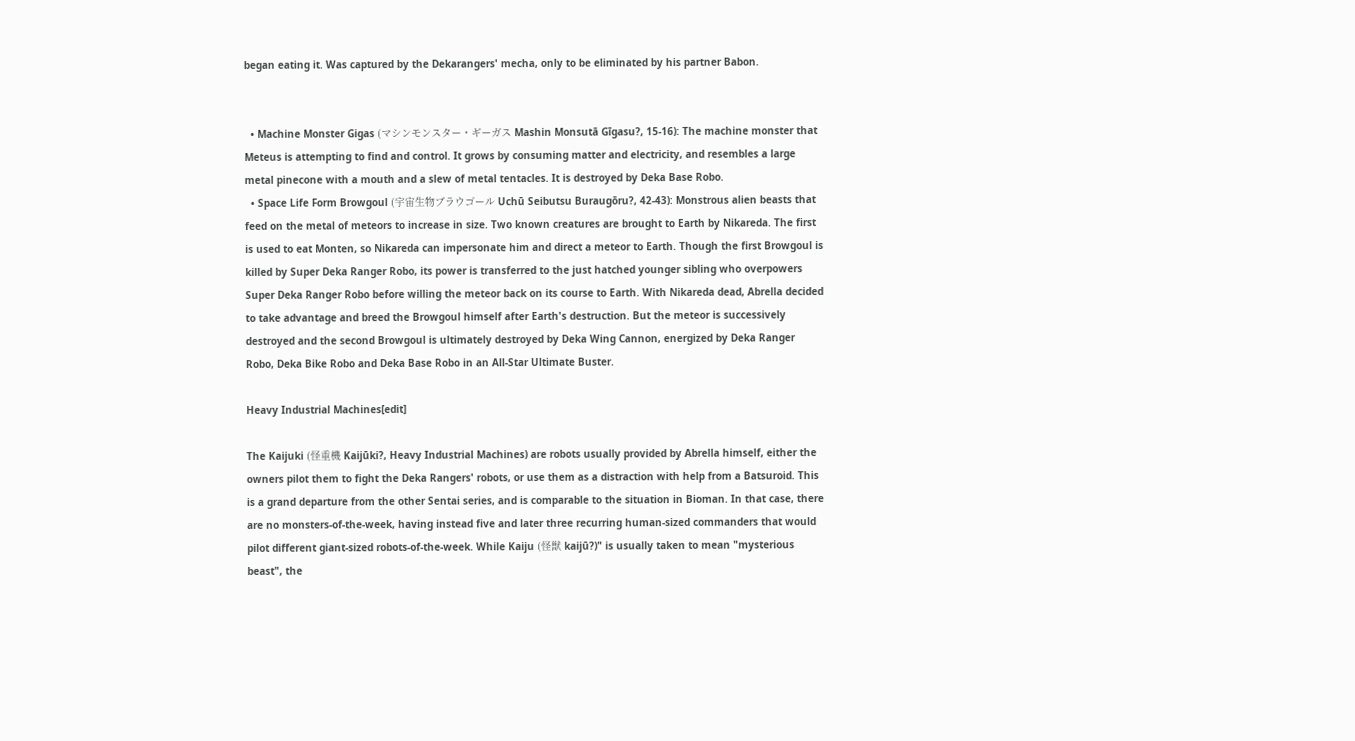began eating it. Was captured by the Dekarangers' mecha, only to be eliminated by his partner Babon.


  • Machine Monster Gigas (マシンモンスター・ギーガス Mashin Monsutā Gīgasu?, 15-16): The machine monster that Meteus is attempting to find and control. It grows by consuming matter and electricity, and resembles a large metal pinecone with a mouth and a slew of metal tentacles. It is destroyed by Deka Base Robo.
  • Space Life Form Browgoul (宇宙生物ブラウゴール Uchū Seibutsu Buraugōru?, 42-43): Monstrous alien beasts that feed on the metal of meteors to increase in size. Two known creatures are brought to Earth by Nikareda. The first is used to eat Monten, so Nikareda can impersonate him and direct a meteor to Earth. Though the first Browgoul is killed by Super Deka Ranger Robo, its power is transferred to the just hatched younger sibling who overpowers Super Deka Ranger Robo before willing the meteor back on its course to Earth. With Nikareda dead, Abrella decided to take advantage and breed the Browgoul himself after Earth's destruction. But the meteor is successively destroyed and the second Browgoul is ultimately destroyed by Deka Wing Cannon, energized by Deka Ranger Robo, Deka Bike Robo and Deka Base Robo in an All-Star Ultimate Buster.

Heavy Industrial Machines[edit]

The Kaijuki (怪重機 Kaijūki?, Heavy Industrial Machines) are robots usually provided by Abrella himself, either the owners pilot them to fight the Deka Rangers' robots, or use them as a distraction with help from a Batsuroid. This is a grand departure from the other Sentai series, and is comparable to the situation in Bioman. In that case, there are no monsters-of-the-week, having instead five and later three recurring human-sized commanders that would pilot different giant-sized robots-of-the-week. While Kaiju (怪獣 kaijū?)" is usually taken to mean "mysterious beast", the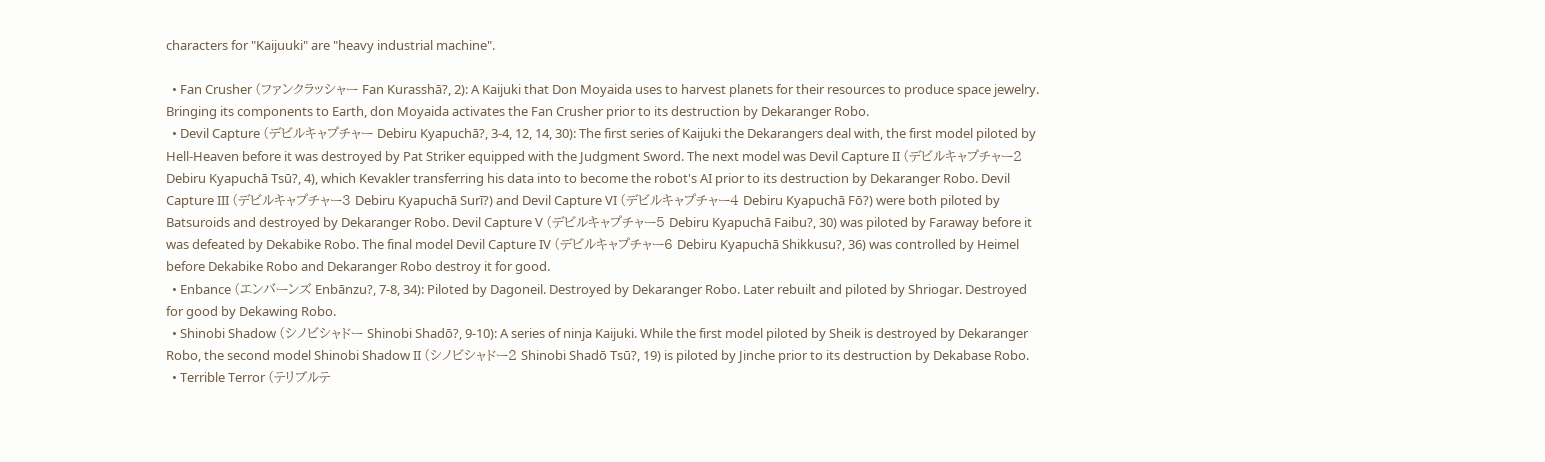characters for "Kaijuuki" are "heavy industrial machine".

  • Fan Crusher (ファンクラッシャー Fan Kurasshā?, 2): A Kaijuki that Don Moyaida uses to harvest planets for their resources to produce space jewelry. Bringing its components to Earth, don Moyaida activates the Fan Crusher prior to its destruction by Dekaranger Robo.
  • Devil Capture (デビルキャプチャー Debiru Kyapuchā?, 3-4, 12, 14, 30): The first series of Kaijuki the Dekarangers deal with, the first model piloted by Hell-Heaven before it was destroyed by Pat Striker equipped with the Judgment Sword. The next model was Devil Capture II (デビルキャプチャー2 Debiru Kyapuchā Tsū?, 4), which Kevakler transferring his data into to become the robot's AI prior to its destruction by Dekaranger Robo. Devil Capture III (デビルキャプチャー3 Debiru Kyapuchā Surī?) and Devil Capture VI (デビルキャプチャー4 Debiru Kyapuchā Fō?) were both piloted by Batsuroids and destroyed by Dekaranger Robo. Devil Capture V (デビルキャプチャー5 Debiru Kyapuchā Faibu?, 30) was piloted by Faraway before it was defeated by Dekabike Robo. The final model Devil Capture IV (デビルキャプチャー6 Debiru Kyapuchā Shikkusu?, 36) was controlled by Heimel before Dekabike Robo and Dekaranger Robo destroy it for good.
  • Enbance (エンバーンズ Enbānzu?, 7-8, 34): Piloted by Dagoneil. Destroyed by Dekaranger Robo. Later rebuilt and piloted by Shriogar. Destroyed for good by Dekawing Robo.
  • Shinobi Shadow (シノビシャドー Shinobi Shadō?, 9-10): A series of ninja Kaijuki. While the first model piloted by Sheik is destroyed by Dekaranger Robo, the second model Shinobi Shadow II (シノビシャドー2 Shinobi Shadō Tsū?, 19) is piloted by Jinche prior to its destruction by Dekabase Robo.
  • Terrible Terror (テリブルテ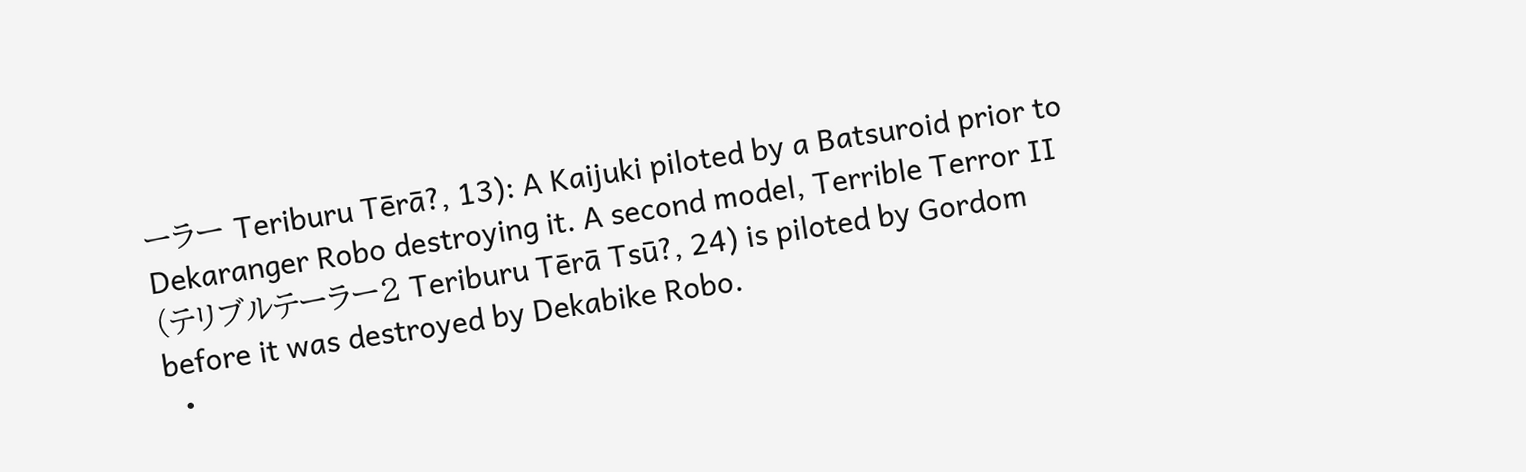ーラー Teriburu Tērā?, 13): A Kaijuki piloted by a Batsuroid prior to Dekaranger Robo destroying it. A second model, Terrible Terror II (テリブルテーラー2 Teriburu Tērā Tsū?, 24) is piloted by Gordom before it was destroyed by Dekabike Robo.
  •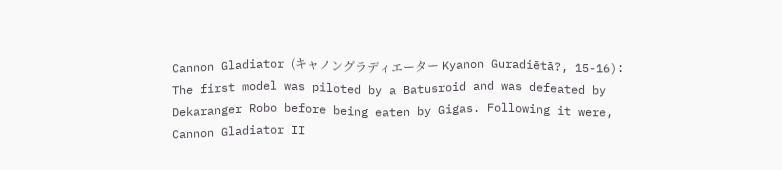Cannon Gladiator (キャノングラディエーター Kyanon Guradiētā?, 15-16): The first model was piloted by a Batusroid and was defeated by Dekaranger Robo before being eaten by Gigas. Following it were, Cannon Gladiator II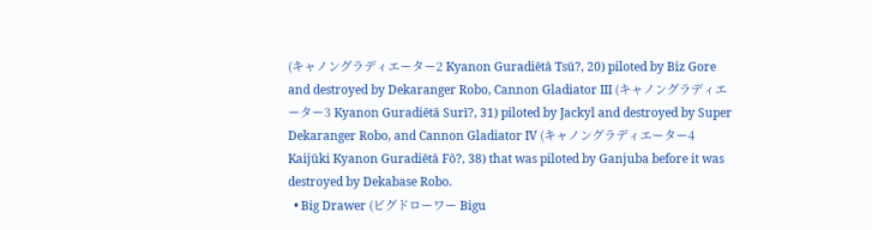(キャノングラディエーター2 Kyanon Guradiētā Tsū?, 20) piloted by Biz Gore and destroyed by Dekaranger Robo, Cannon Gladiator III (キャノングラディエーター3 Kyanon Guradiētā Surī?, 31) piloted by Jackyl and destroyed by Super Dekaranger Robo, and Cannon Gladiator IV (キャノングラディエーター4 Kaijūki Kyanon Guradiētā Fō?, 38) that was piloted by Ganjuba before it was destroyed by Dekabase Robo.
  • Big Drawer (ビグドローワー Bigu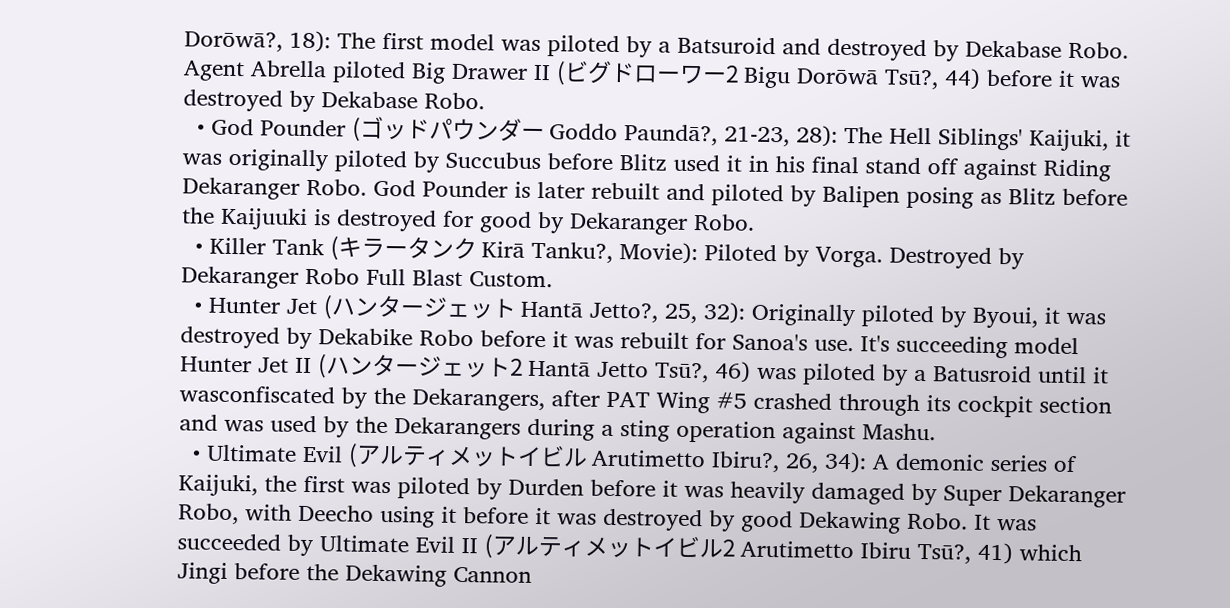Dorōwā?, 18): The first model was piloted by a Batsuroid and destroyed by Dekabase Robo. Agent Abrella piloted Big Drawer II (ビグドローワー2 Bigu Dorōwā Tsū?, 44) before it was destroyed by Dekabase Robo.
  • God Pounder (ゴッドパウンダー Goddo Paundā?, 21-23, 28): The Hell Siblings' Kaijuki, it was originally piloted by Succubus before Blitz used it in his final stand off against Riding Dekaranger Robo. God Pounder is later rebuilt and piloted by Balipen posing as Blitz before the Kaijuuki is destroyed for good by Dekaranger Robo.
  • Killer Tank (キラータンク Kirā Tanku?, Movie): Piloted by Vorga. Destroyed by Dekaranger Robo Full Blast Custom.
  • Hunter Jet (ハンタージェット Hantā Jetto?, 25, 32): Originally piloted by Byoui, it was destroyed by Dekabike Robo before it was rebuilt for Sanoa's use. It's succeeding model Hunter Jet II (ハンタージェット2 Hantā Jetto Tsū?, 46) was piloted by a Batusroid until it wasconfiscated by the Dekarangers, after PAT Wing #5 crashed through its cockpit section and was used by the Dekarangers during a sting operation against Mashu.
  • Ultimate Evil (アルティメットイビル Arutimetto Ibiru?, 26, 34): A demonic series of Kaijuki, the first was piloted by Durden before it was heavily damaged by Super Dekaranger Robo, with Deecho using it before it was destroyed by good Dekawing Robo. It was succeeded by Ultimate Evil II (アルティメットイビル2 Arutimetto Ibiru Tsū?, 41) which Jingi before the Dekawing Cannon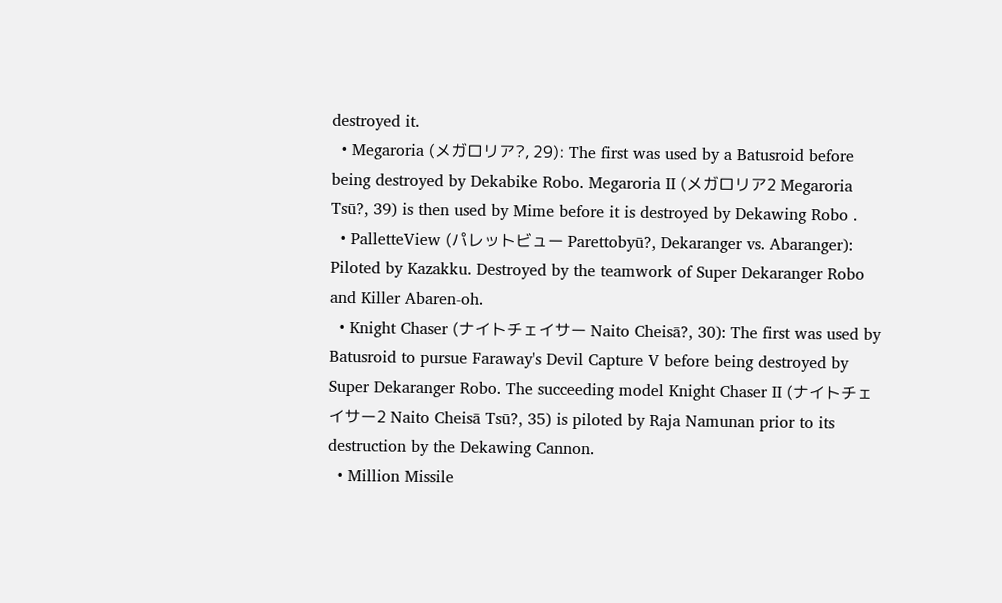destroyed it.
  • Megaroria (メガロリア?, 29): The first was used by a Batusroid before being destroyed by Dekabike Robo. Megaroria II (メガロリア2 Megaroria Tsū?, 39) is then used by Mime before it is destroyed by Dekawing Robo .
  • PalletteView (パレットビュー Parettobyū?, Dekaranger vs. Abaranger): Piloted by Kazakku. Destroyed by the teamwork of Super Dekaranger Robo and Killer Abaren-oh.
  • Knight Chaser (ナイトチェイサー Naito Cheisā?, 30): The first was used by Batusroid to pursue Faraway's Devil Capture V before being destroyed by Super Dekaranger Robo. The succeeding model Knight Chaser II (ナイトチェイサー2 Naito Cheisā Tsū?, 35) is piloted by Raja Namunan prior to its destruction by the Dekawing Cannon.
  • Million Missile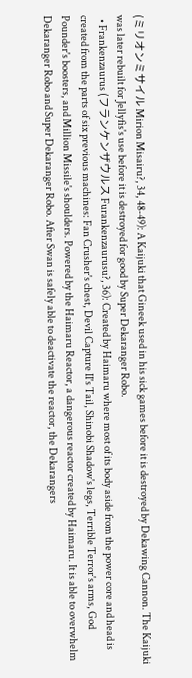(ミリオンミサイル Mirion Misairu?, 34, 48-49): A Kaijuki that Gineek used in his sick games before it is destroyed by Dekawing Cannon. The Kaijuki was later rebuilt for Jellyfis's use before it is destroyed for good by Super Dekaranger Robo.
  • Frankenzaurus (フランケンザウルス Furankenzaurusu?, 36): Created by Haimaru where most of its body aside from the power core and head is created from the parts of six previous machines: Fan Crusher's chest, Devil Capture II's Tail, Shinobi Shadow's legs, Terrible Terror's arms, God Pounder's boosters, and Million Missile's shoulders. Powered by the Haimaru Reactor, a dangerous reactor created by Haimaru. It is able to overwhelm Dekaranger Robo and Super Dekaranger Robo. After Swan is safely able to deactivate the reactor, the Dekarangers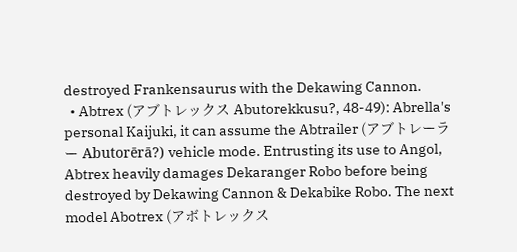destroyed Frankensaurus with the Dekawing Cannon.
  • Abtrex (アブトレックス Abutorekkusu?, 48-49): Abrella's personal Kaijuki, it can assume the Abtrailer (アブトレーラー Abutorērā?) vehicle mode. Entrusting its use to Angol, Abtrex heavily damages Dekaranger Robo before being destroyed by Dekawing Cannon & Dekabike Robo. The next model Abotrex (アボトレックス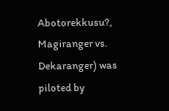Abotorekkusu?, Magiranger vs. Dekaranger) was piloted by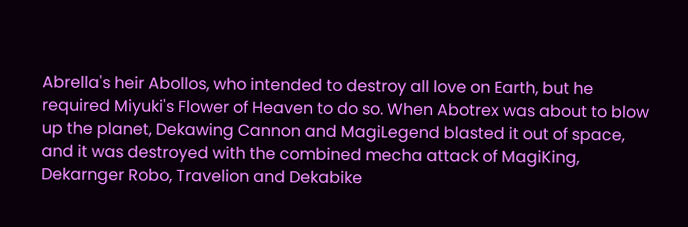Abrella's heir Abollos, who intended to destroy all love on Earth, but he required Miyuki's Flower of Heaven to do so. When Abotrex was about to blow up the planet, Dekawing Cannon and MagiLegend blasted it out of space, and it was destroyed with the combined mecha attack of MagiKing, Dekarnger Robo, Travelion and Dekabike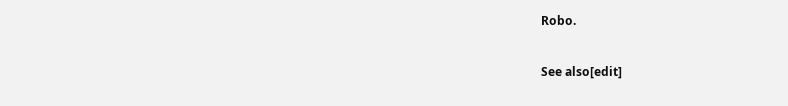Robo.

See also[edit]